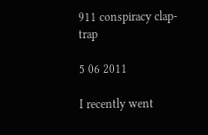911 conspiracy clap-trap

5 06 2011

I recently went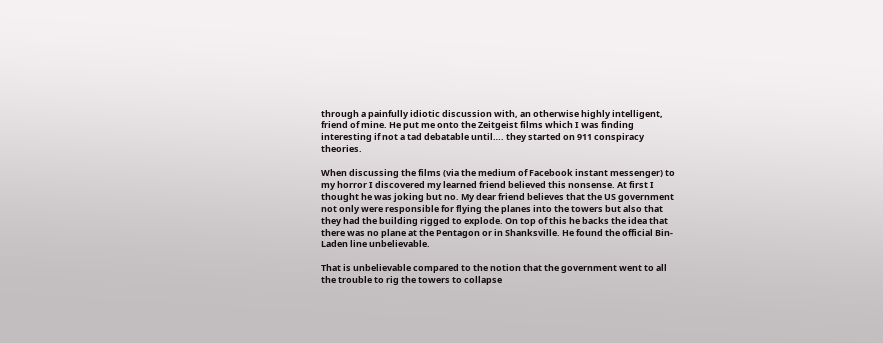through a painfully idiotic discussion with, an otherwise highly intelligent, friend of mine. He put me onto the Zeitgeist films which I was finding interesting if not a tad debatable until…. they started on 911 conspiracy theories.

When discussing the films (via the medium of Facebook instant messenger) to my horror I discovered my learned friend believed this nonsense. At first I thought he was joking but no. My dear friend believes that the US government not only were responsible for flying the planes into the towers but also that they had the building rigged to explode. On top of this he backs the idea that there was no plane at the Pentagon or in Shanksville. He found the official Bin-Laden line unbelievable.

That is unbelievable compared to the notion that the government went to all the trouble to rig the towers to collapse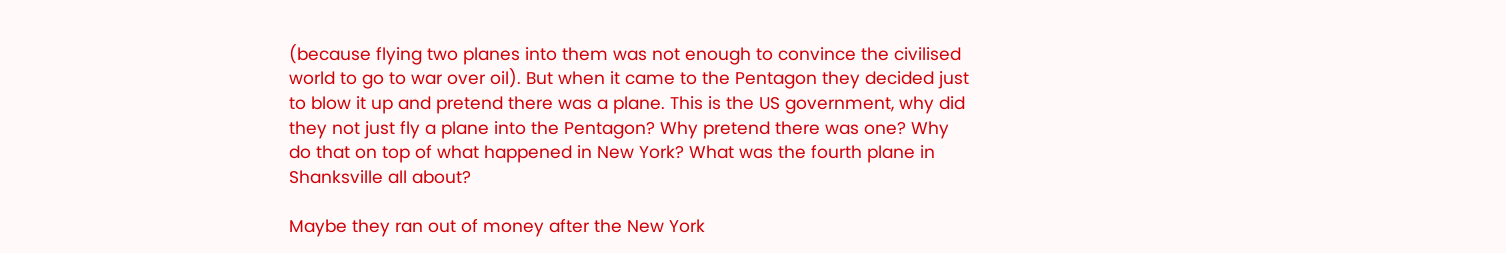(because flying two planes into them was not enough to convince the civilised world to go to war over oil). But when it came to the Pentagon they decided just to blow it up and pretend there was a plane. This is the US government, why did they not just fly a plane into the Pentagon? Why pretend there was one? Why do that on top of what happened in New York? What was the fourth plane in Shanksville all about?

Maybe they ran out of money after the New York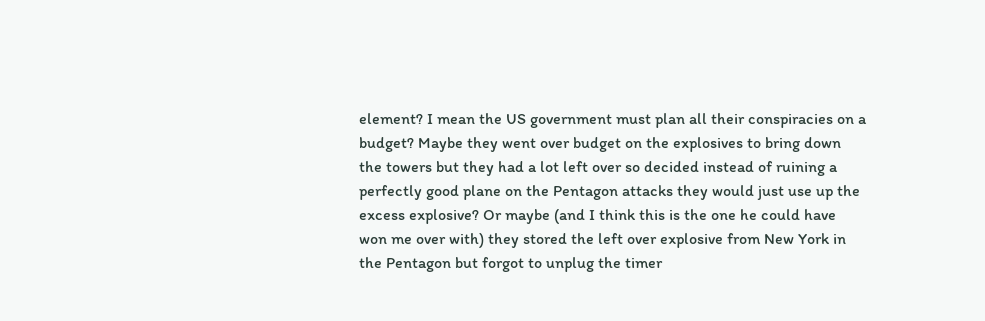element? I mean the US government must plan all their conspiracies on a budget? Maybe they went over budget on the explosives to bring down the towers but they had a lot left over so decided instead of ruining a perfectly good plane on the Pentagon attacks they would just use up the excess explosive? Or maybe (and I think this is the one he could have won me over with) they stored the left over explosive from New York in the Pentagon but forgot to unplug the timer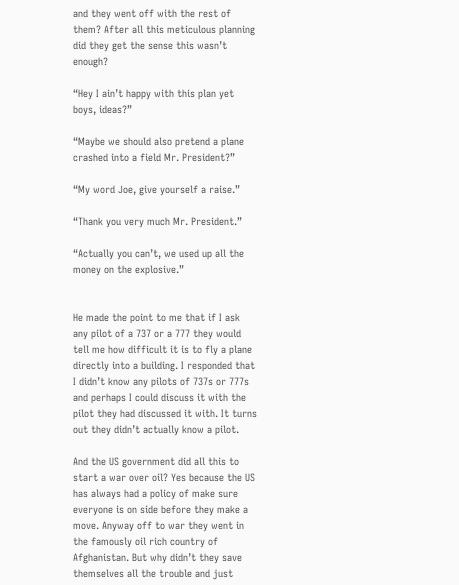and they went off with the rest of them? After all this meticulous planning did they get the sense this wasn’t enough?

“Hey I ain’t happy with this plan yet boys, ideas?”

“Maybe we should also pretend a plane crashed into a field Mr. President?”

“My word Joe, give yourself a raise.”

“Thank you very much Mr. President.”

“Actually you can’t, we used up all the money on the explosive.”


He made the point to me that if I ask any pilot of a 737 or a 777 they would tell me how difficult it is to fly a plane directly into a building. I responded that I didn’t know any pilots of 737s or 777s and perhaps I could discuss it with the pilot they had discussed it with. It turns out they didn’t actually know a pilot.

And the US government did all this to start a war over oil? Yes because the US has always had a policy of make sure everyone is on side before they make a move. Anyway off to war they went in the famously oil rich country of Afghanistan. But why didn’t they save themselves all the trouble and just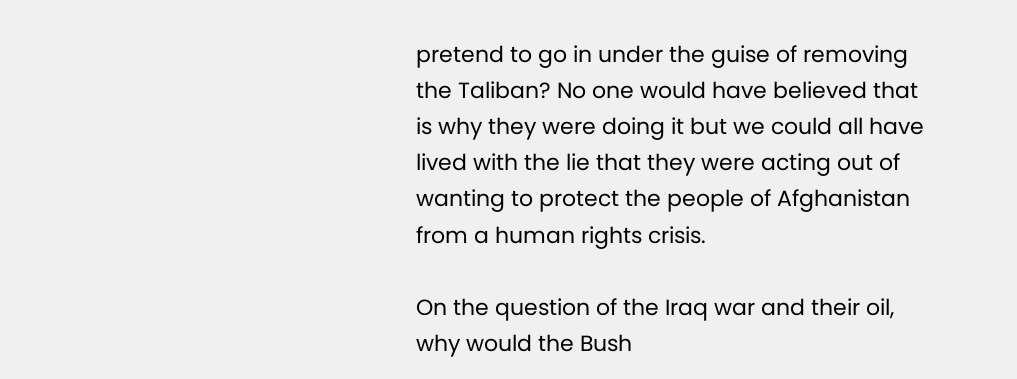pretend to go in under the guise of removing the Taliban? No one would have believed that is why they were doing it but we could all have lived with the lie that they were acting out of wanting to protect the people of Afghanistan from a human rights crisis.

On the question of the Iraq war and their oil, why would the Bush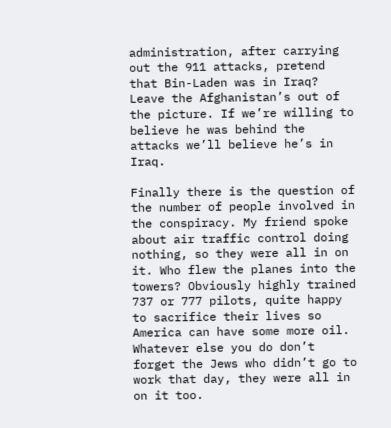administration, after carrying out the 911 attacks, pretend that Bin-Laden was in Iraq? Leave the Afghanistan’s out of the picture. If we’re willing to believe he was behind the attacks we’ll believe he’s in Iraq.

Finally there is the question of the number of people involved in the conspiracy. My friend spoke about air traffic control doing nothing, so they were all in on it. Who flew the planes into the towers? Obviously highly trained 737 or 777 pilots, quite happy to sacrifice their lives so America can have some more oil. Whatever else you do don’t forget the Jews who didn’t go to work that day, they were all in on it too.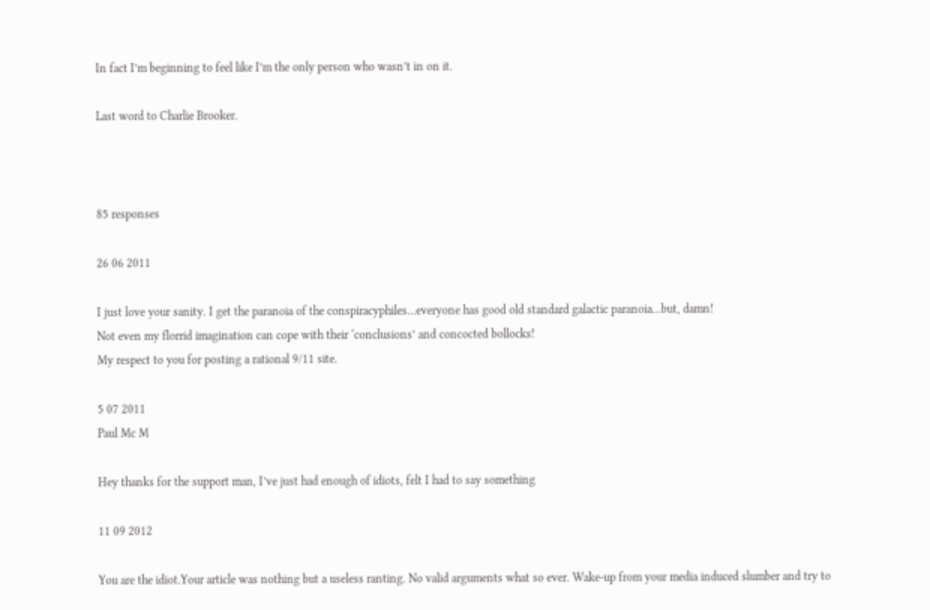In fact I’m beginning to feel like I’m the only person who wasn’t in on it.

Last word to Charlie Brooker.



85 responses

26 06 2011

I just love your sanity. I get the paranoia of the conspiracyphiles…everyone has good old standard galactic paranoia…but, damn!
Not even my florrid imagination can cope with their ‘conclusions’ and concocted bollocks!
My respect to you for posting a rational 9/11 site.

5 07 2011
Paul Mc M

Hey thanks for the support man, I’ve just had enough of idiots, felt I had to say something

11 09 2012

You are the idiot.Your article was nothing but a useless ranting. No valid arguments what so ever. Wake-up from your media induced slumber and try to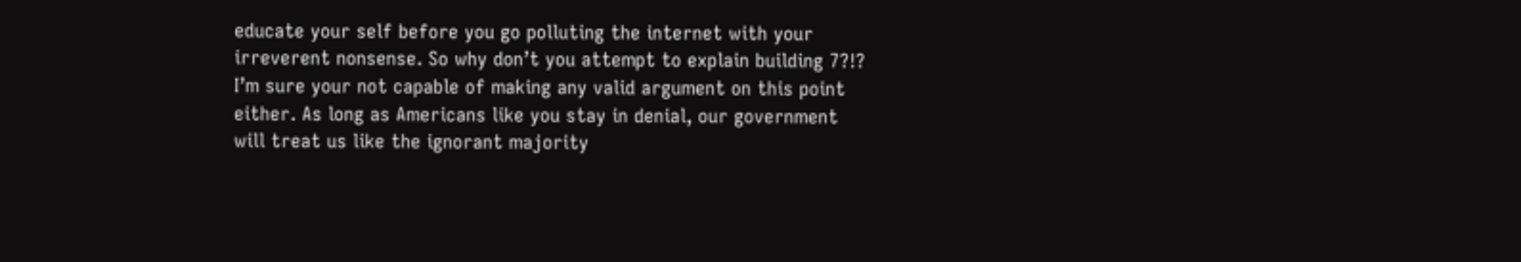educate your self before you go polluting the internet with your irreverent nonsense. So why don’t you attempt to explain building 7?!? I’m sure your not capable of making any valid argument on this point either. As long as Americans like you stay in denial, our government will treat us like the ignorant majority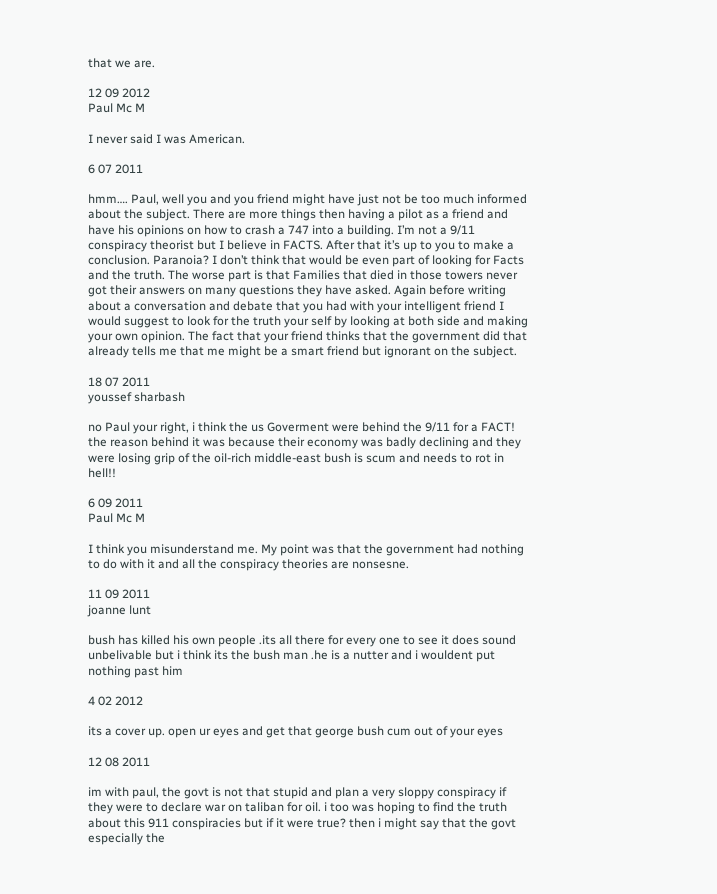that we are.

12 09 2012
Paul Mc M

I never said I was American.

6 07 2011

hmm…. Paul, well you and you friend might have just not be too much informed about the subject. There are more things then having a pilot as a friend and have his opinions on how to crash a 747 into a building. I’m not a 9/11 conspiracy theorist but I believe in FACTS. After that it’s up to you to make a conclusion. Paranoia? I don’t think that would be even part of looking for Facts and the truth. The worse part is that Families that died in those towers never got their answers on many questions they have asked. Again before writing about a conversation and debate that you had with your intelligent friend I would suggest to look for the truth your self by looking at both side and making your own opinion. The fact that your friend thinks that the government did that already tells me that me might be a smart friend but ignorant on the subject.

18 07 2011
youssef sharbash

no Paul your right, i think the us Goverment were behind the 9/11 for a FACT! the reason behind it was because their economy was badly declining and they were losing grip of the oil-rich middle-east bush is scum and needs to rot in hell!!

6 09 2011
Paul Mc M

I think you misunderstand me. My point was that the government had nothing to do with it and all the conspiracy theories are nonsesne.

11 09 2011
joanne lunt

bush has killed his own people .its all there for every one to see it does sound unbelivable but i think its the bush man .he is a nutter and i wouldent put nothing past him

4 02 2012

its a cover up. open ur eyes and get that george bush cum out of your eyes

12 08 2011

im with paul, the govt is not that stupid and plan a very sloppy conspiracy if they were to declare war on taliban for oil. i too was hoping to find the truth about this 911 conspiracies but if it were true? then i might say that the govt especially the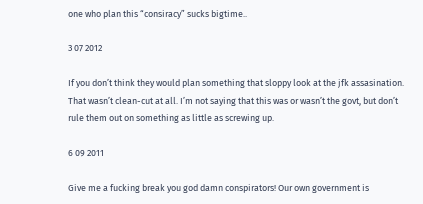one who plan this “consiracy” sucks bigtime..

3 07 2012

If you don’t think they would plan something that sloppy look at the jfk assasination. That wasn’t clean-cut at all. I’m not saying that this was or wasn’t the govt, but don’t rule them out on something as little as screwing up.

6 09 2011

Give me a fucking break you god damn conspirators! Our own government is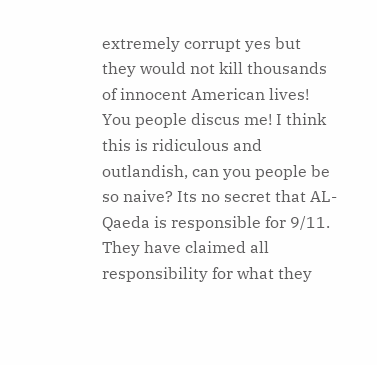extremely corrupt yes but they would not kill thousands of innocent American lives! You people discus me! I think this is ridiculous and outlandish, can you people be so naive? Its no secret that AL-Qaeda is responsible for 9/11. They have claimed all responsibility for what they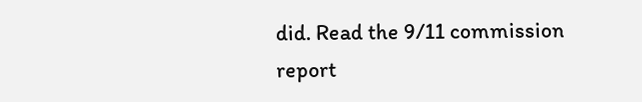did. Read the 9/11 commission report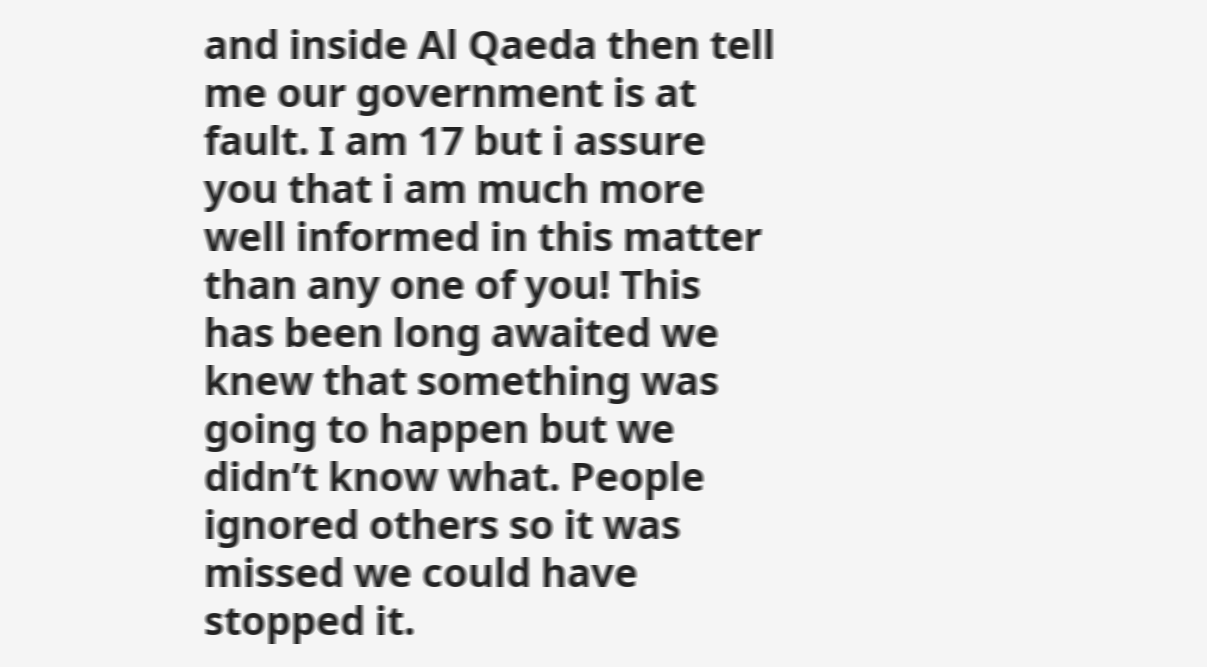and inside Al Qaeda then tell me our government is at fault. I am 17 but i assure you that i am much more well informed in this matter than any one of you! This has been long awaited we knew that something was going to happen but we didn’t know what. People ignored others so it was missed we could have stopped it.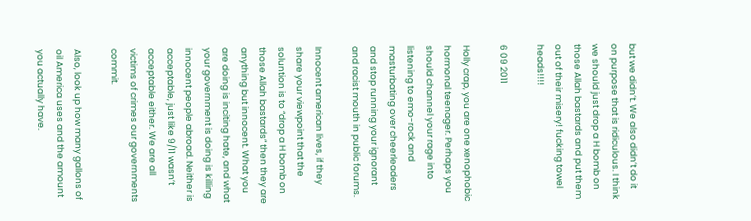but we didn’t. We also didn’t do it on purpose that is ridiculous. I think we should just drop a H bomb on those Allah bastards and put them out of their misery! fucking towel heads!!!!

6 09 2011

Holly crap, you are one xenophobic hormonal teenager. Perhaps you should channel your rage into listening to emo-rock and masturbating over cheerleaders and stop running your ignorant and racist mouth in public forums.

Innocent american lives, if they share your viewpoint that the soluntion is to “drop a H bomb on those Allah bastards” then they are anything but innocent. What you are doing is inciting hate, and what your government is doing is killing innocent people abroad. Neither is acceptable, just like 9/11 wasn’t acceptable either. We are all victims of crimes our governments commit.

Also, look up how many gallons of oil America uses and the amount you actually have.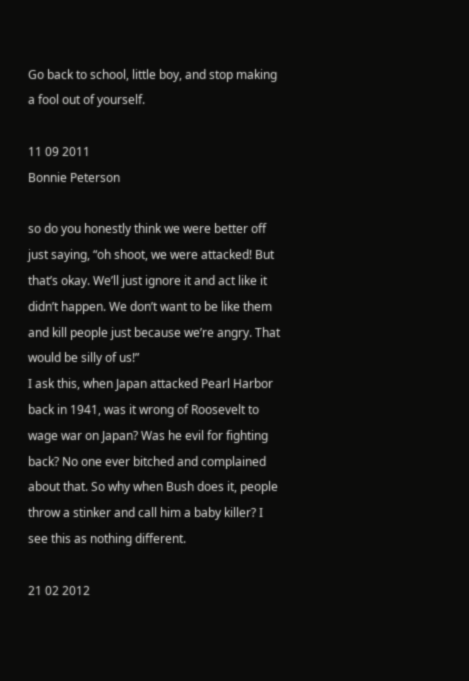Go back to school, little boy, and stop making a fool out of yourself.

11 09 2011
Bonnie Peterson

so do you honestly think we were better off just saying, “oh shoot, we were attacked! But that’s okay. We’ll just ignore it and act like it didn’t happen. We don’t want to be like them and kill people just because we’re angry. That would be silly of us!”
I ask this, when Japan attacked Pearl Harbor back in 1941, was it wrong of Roosevelt to wage war on Japan? Was he evil for fighting back? No one ever bitched and complained about that. So why when Bush does it, people throw a stinker and call him a baby killer? I see this as nothing different.

21 02 2012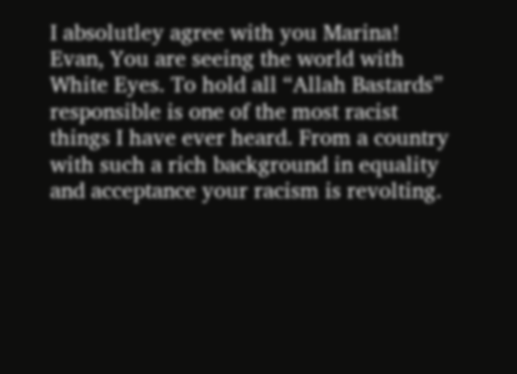I absolutley agree with you Marina!
Evan, You are seeing the world with White Eyes. To hold all “Allah Bastards” responsible is one of the most racist things I have ever heard. From a country with such a rich background in equality and acceptance your racism is revolting.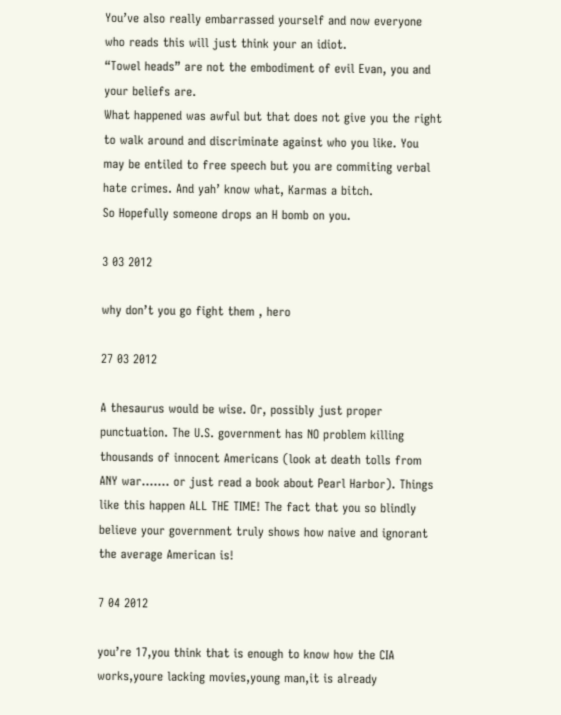You’ve also really embarrassed yourself and now everyone who reads this will just think your an idiot.
“Towel heads” are not the embodiment of evil Evan, you and your beliefs are.
What happened was awful but that does not give you the right to walk around and discriminate against who you like. You may be entiled to free speech but you are commiting verbal hate crimes. And yah’ know what, Karmas a bitch.
So Hopefully someone drops an H bomb on you.

3 03 2012

why don’t you go fight them , hero

27 03 2012

A thesaurus would be wise. Or, possibly just proper punctuation. The U.S. government has NO problem killing thousands of innocent Americans (look at death tolls from ANY war……. or just read a book about Pearl Harbor). Things like this happen ALL THE TIME! The fact that you so blindly believe your government truly shows how naive and ignorant the average American is!

7 04 2012

you’re 17,you think that is enough to know how the CIA works,youre lacking movies,young man,it is already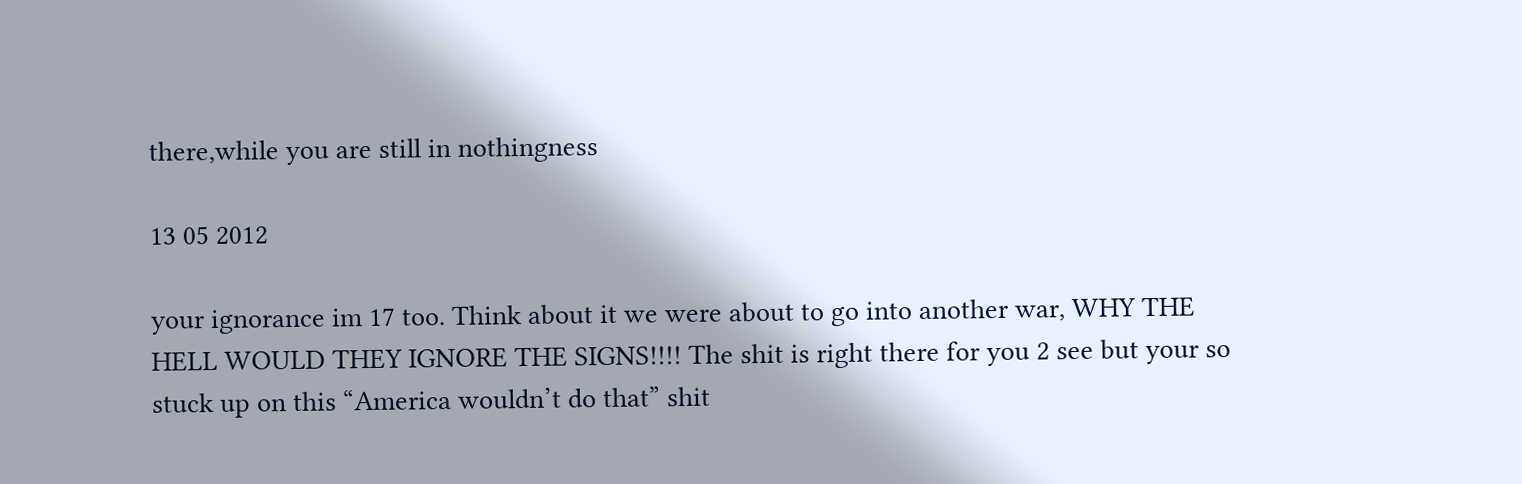there,while you are still in nothingness

13 05 2012

your ignorance im 17 too. Think about it we were about to go into another war, WHY THE HELL WOULD THEY IGNORE THE SIGNS!!!! The shit is right there for you 2 see but your so stuck up on this “America wouldn’t do that” shit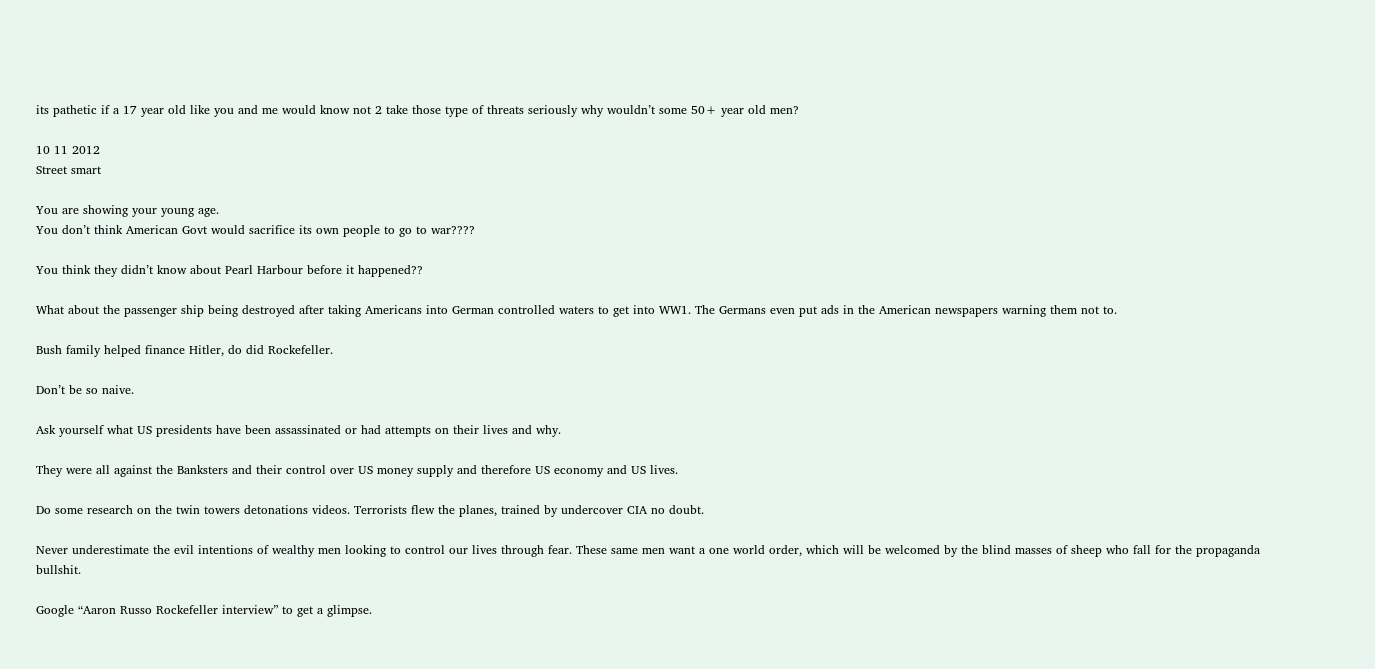its pathetic if a 17 year old like you and me would know not 2 take those type of threats seriously why wouldn’t some 50+ year old men?

10 11 2012
Street smart

You are showing your young age.
You don’t think American Govt would sacrifice its own people to go to war????

You think they didn’t know about Pearl Harbour before it happened??

What about the passenger ship being destroyed after taking Americans into German controlled waters to get into WW1. The Germans even put ads in the American newspapers warning them not to.

Bush family helped finance Hitler, do did Rockefeller.

Don’t be so naive.

Ask yourself what US presidents have been assassinated or had attempts on their lives and why.

They were all against the Banksters and their control over US money supply and therefore US economy and US lives.

Do some research on the twin towers detonations videos. Terrorists flew the planes, trained by undercover CIA no doubt.

Never underestimate the evil intentions of wealthy men looking to control our lives through fear. These same men want a one world order, which will be welcomed by the blind masses of sheep who fall for the propaganda bullshit.

Google “Aaron Russo Rockefeller interview” to get a glimpse.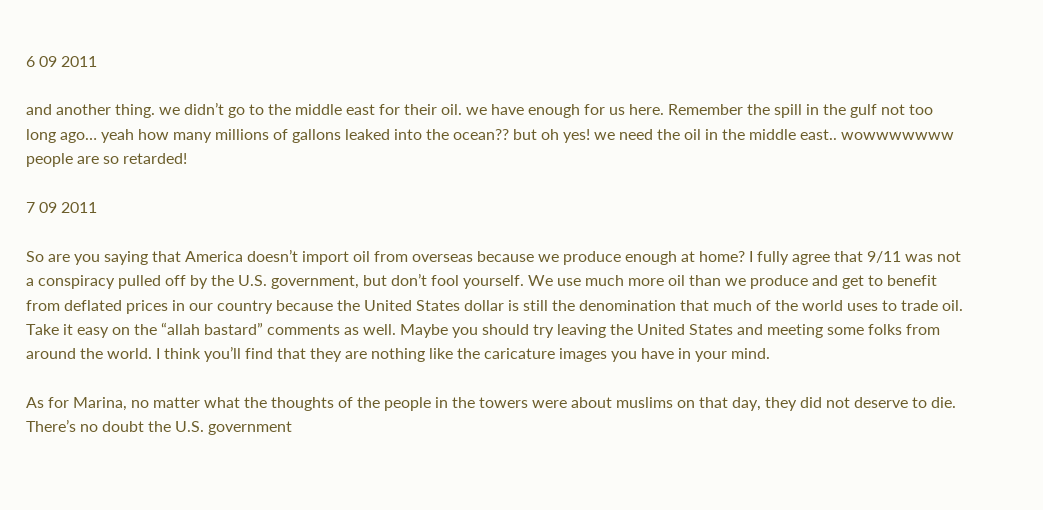6 09 2011

and another thing. we didn’t go to the middle east for their oil. we have enough for us here. Remember the spill in the gulf not too long ago… yeah how many millions of gallons leaked into the ocean?? but oh yes! we need the oil in the middle east.. wowwwwwww people are so retarded!

7 09 2011

So are you saying that America doesn’t import oil from overseas because we produce enough at home? I fully agree that 9/11 was not a conspiracy pulled off by the U.S. government, but don’t fool yourself. We use much more oil than we produce and get to benefit from deflated prices in our country because the United States dollar is still the denomination that much of the world uses to trade oil. Take it easy on the “allah bastard” comments as well. Maybe you should try leaving the United States and meeting some folks from around the world. I think you’ll find that they are nothing like the caricature images you have in your mind.

As for Marina, no matter what the thoughts of the people in the towers were about muslims on that day, they did not deserve to die. There’s no doubt the U.S. government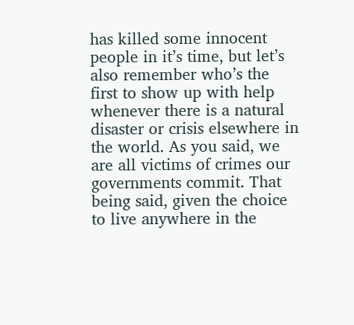has killed some innocent people in it’s time, but let’s also remember who’s the first to show up with help whenever there is a natural disaster or crisis elsewhere in the world. As you said, we are all victims of crimes our governments commit. That being said, given the choice to live anywhere in the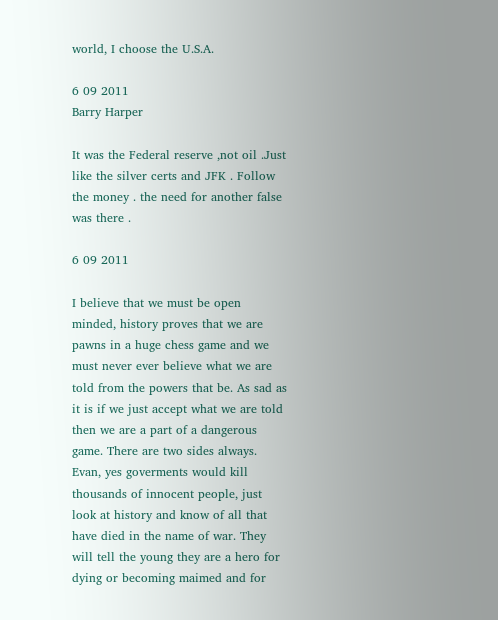world, I choose the U.S.A.

6 09 2011
Barry Harper

It was the Federal reserve ,not oil .Just like the silver certs and JFK . Follow the money . the need for another false was there .

6 09 2011

I believe that we must be open minded, history proves that we are pawns in a huge chess game and we must never ever believe what we are told from the powers that be. As sad as it is if we just accept what we are told then we are a part of a dangerous game. There are two sides always. Evan, yes goverments would kill thousands of innocent people, just look at history and know of all that have died in the name of war. They will tell the young they are a hero for dying or becoming maimed and for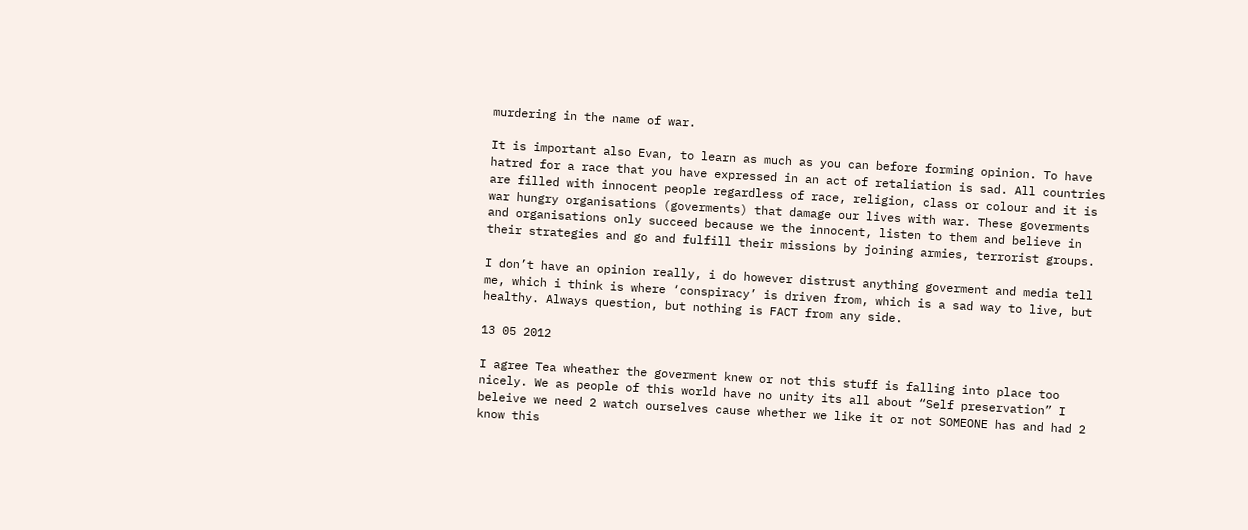murdering in the name of war.

It is important also Evan, to learn as much as you can before forming opinion. To have hatred for a race that you have expressed in an act of retaliation is sad. All countries are filled with innocent people regardless of race, religion, class or colour and it is war hungry organisations (goverments) that damage our lives with war. These goverments and organisations only succeed because we the innocent, listen to them and believe in their strategies and go and fulfill their missions by joining armies, terrorist groups.

I don’t have an opinion really, i do however distrust anything goverment and media tell me, which i think is where ‘conspiracy’ is driven from, which is a sad way to live, but healthy. Always question, but nothing is FACT from any side.

13 05 2012

I agree Tea wheather the goverment knew or not this stuff is falling into place too nicely. We as people of this world have no unity its all about “Self preservation” I beleive we need 2 watch ourselves cause whether we like it or not SOMEONE has and had 2 know this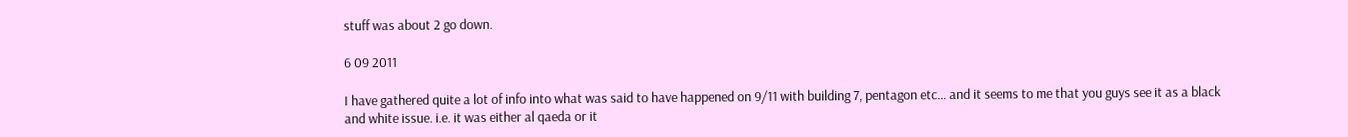stuff was about 2 go down.

6 09 2011

I have gathered quite a lot of info into what was said to have happened on 9/11 with building 7, pentagon etc… and it seems to me that you guys see it as a black and white issue. i.e. it was either al qaeda or it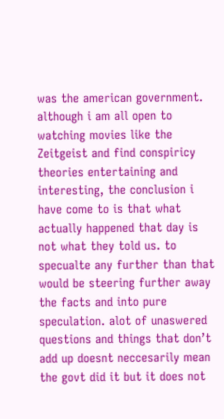was the american government. although i am all open to watching movies like the Zeitgeist and find conspiricy theories entertaining and interesting, the conclusion i have come to is that what actually happened that day is not what they told us. to specualte any further than that would be steering further away the facts and into pure speculation. alot of unaswered questions and things that don’t add up doesnt neccesarily mean the govt did it but it does not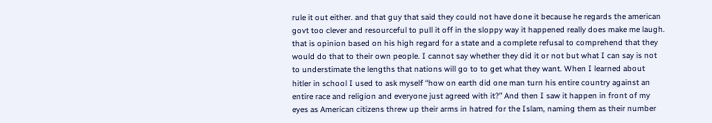rule it out either. and that guy that said they could not have done it because he regards the american govt too clever and resourceful to pull it off in the sloppy way it happened really does make me laugh. that is opinion based on his high regard for a state and a complete refusal to comprehend that they would do that to their own people. I cannot say whether they did it or not but what I can say is not to understimate the lengths that nations will go to to get what they want. When I learned about hitler in school I used to ask myself “how on earth did one man turn his entire country against an entire race and religion and everyone just agreed with it?” And then I saw it happen in front of my eyes as American citizens threw up their arms in hatred for the Islam, naming them as their number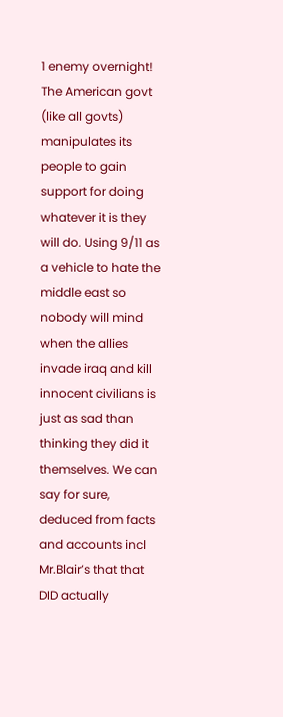1 enemy overnight! The American govt (like all govts) manipulates its people to gain support for doing whatever it is they will do. Using 9/11 as a vehicle to hate the middle east so nobody will mind when the allies invade iraq and kill innocent civilians is just as sad than thinking they did it themselves. We can say for sure, deduced from facts and accounts incl Mr.Blair’s that that DID actually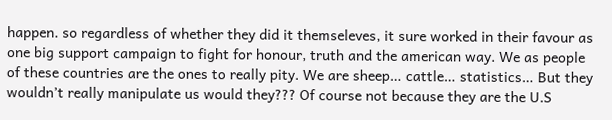happen. so regardless of whether they did it themseleves, it sure worked in their favour as one big support campaign to fight for honour, truth and the american way. We as people of these countries are the ones to really pity. We are sheep… cattle… statistics… But they wouldn’t really manipulate us would they??? Of course not because they are the U.S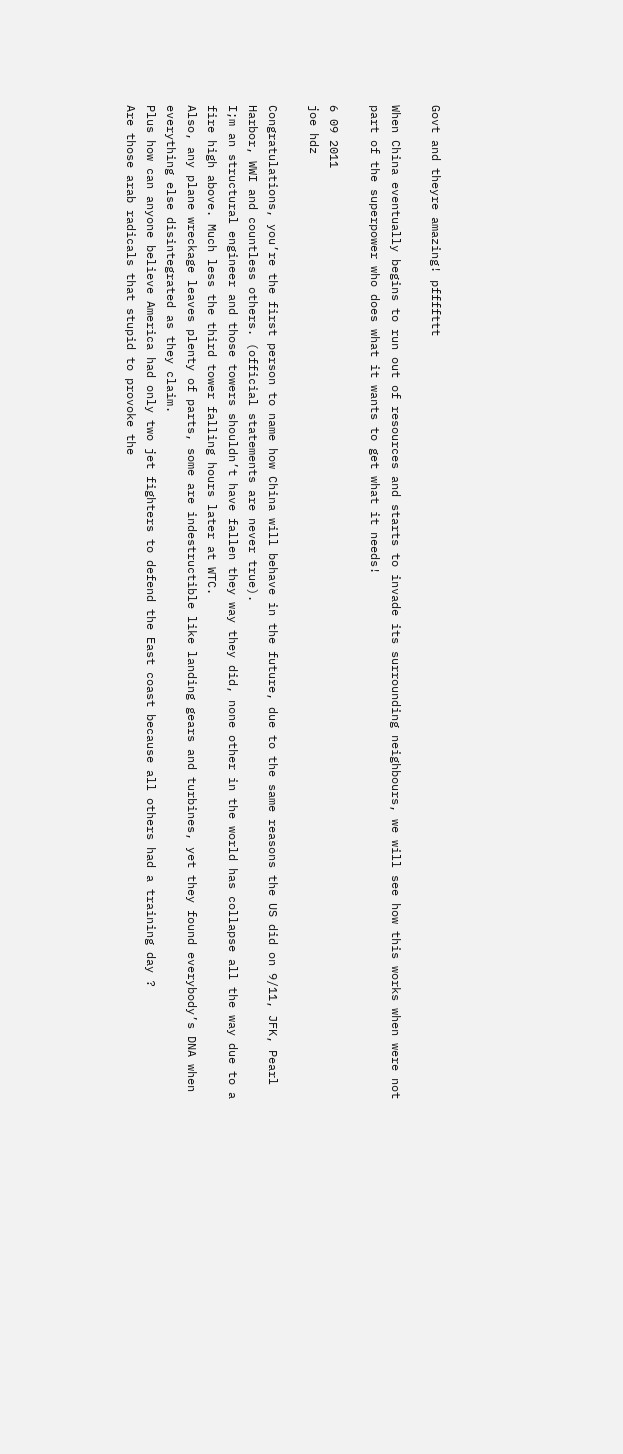Govt and theyre amazing! pffffttt

When China eventually begins to run out of resources and starts to invade its surrounding neighbours, we will see how this works when were not part of the superpower who does what it wants to get what it needs!

6 09 2011
joe hdz

Congratulations, you’re the first person to name how China will behave in the future, due to the same reasons the US did on 9/11, JFK, Pearl Harbor, WWI and countless others. (official statements are never true).
I;m an structural engineer and those towers shouldn’t have fallen they way they did, none other in the world has collapse all the way due to a fire high above. Much less the third tower falling hours later at WTC.
Also, any plane wreckage leaves plenty of parts, some are indestructible like landing gears and turbines, yet they found everybody’s DNA when everything else disintegrated as they claim.
Plus how can anyone believe America had only two jet fighters to defend the East coast because all others had a training day ?
Are those arab radicals that stupid to provoke the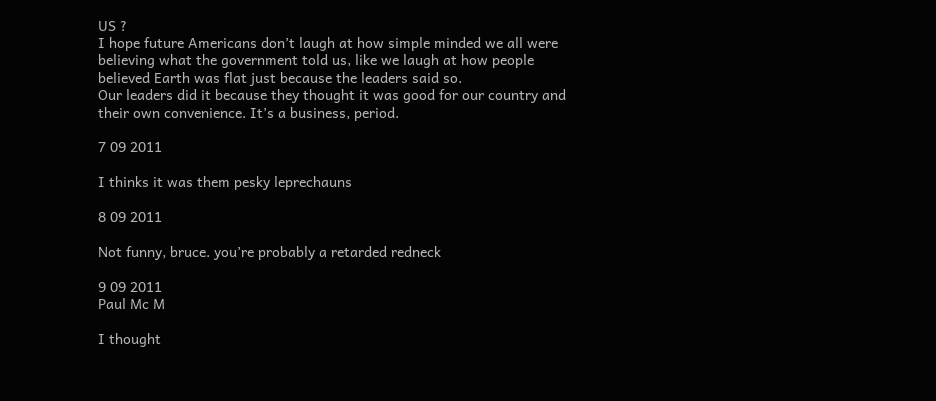US ?
I hope future Americans don’t laugh at how simple minded we all were believing what the government told us, like we laugh at how people believed Earth was flat just because the leaders said so.
Our leaders did it because they thought it was good for our country and their own convenience. It’s a business, period.

7 09 2011

I thinks it was them pesky leprechauns

8 09 2011

Not funny, bruce. you’re probably a retarded redneck

9 09 2011
Paul Mc M

I thought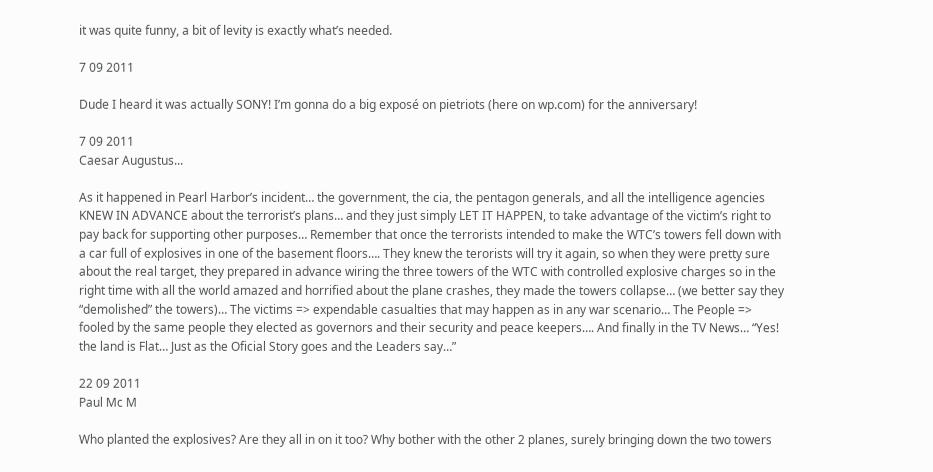it was quite funny, a bit of levity is exactly what’s needed.

7 09 2011

Dude I heard it was actually SONY! I’m gonna do a big exposé on pietriots (here on wp.com) for the anniversary!

7 09 2011
Caesar Augustus...

As it happened in Pearl Harbor’s incident… the government, the cia, the pentagon generals, and all the intelligence agencies KNEW IN ADVANCE about the terrorist’s plans… and they just simply LET IT HAPPEN, to take advantage of the victim’s right to pay back for supporting other purposes… Remember that once the terrorists intended to make the WTC’s towers fell down with a car full of explosives in one of the basement floors…. They knew the terorists will try it again, so when they were pretty sure about the real target, they prepared in advance wiring the three towers of the WTC with controlled explosive charges so in the right time with all the world amazed and horrified about the plane crashes, they made the towers collapse… (we better say they “demolished” the towers)… The victims => expendable casualties that may happen as in any war scenario… The People => fooled by the same people they elected as governors and their security and peace keepers…. And finally in the TV News… “Yes! the land is Flat… Just as the Oficial Story goes and the Leaders say…”

22 09 2011
Paul Mc M

Who planted the explosives? Are they all in on it too? Why bother with the other 2 planes, surely bringing down the two towers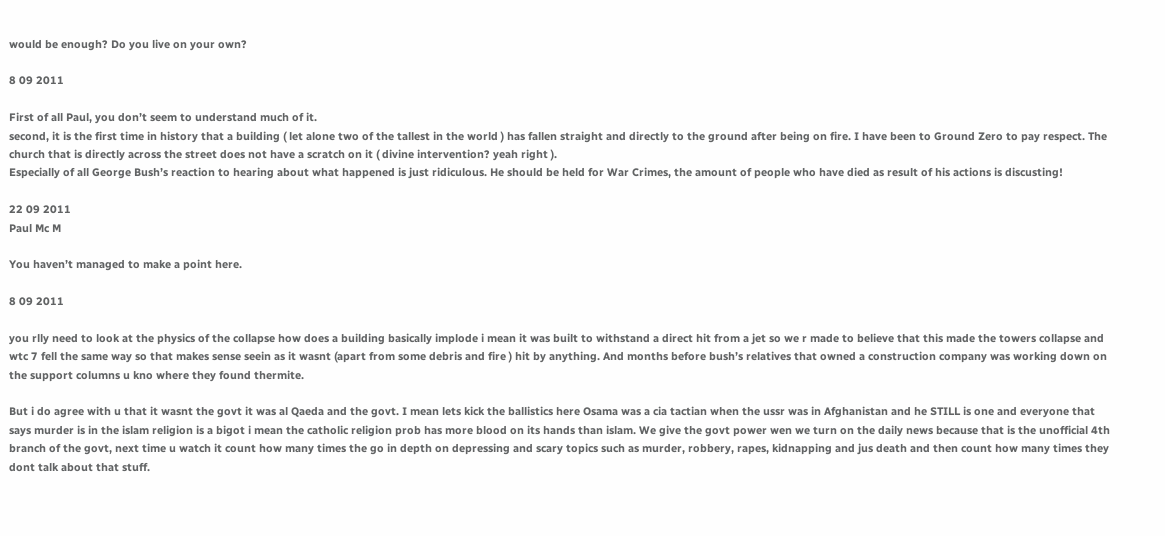would be enough? Do you live on your own?

8 09 2011

First of all Paul, you don’t seem to understand much of it.
second, it is the first time in history that a building ( let alone two of the tallest in the world ) has fallen straight and directly to the ground after being on fire. I have been to Ground Zero to pay respect. The church that is directly across the street does not have a scratch on it ( divine intervention? yeah right ).
Especially of all George Bush’s reaction to hearing about what happened is just ridiculous. He should be held for War Crimes, the amount of people who have died as result of his actions is discusting!

22 09 2011
Paul Mc M

You haven’t managed to make a point here.

8 09 2011

you rlly need to look at the physics of the collapse how does a building basically implode i mean it was built to withstand a direct hit from a jet so we r made to believe that this made the towers collapse and wtc 7 fell the same way so that makes sense seein as it wasnt (apart from some debris and fire ) hit by anything. And months before bush’s relatives that owned a construction company was working down on the support columns u kno where they found thermite.

But i do agree with u that it wasnt the govt it was al Qaeda and the govt. I mean lets kick the ballistics here Osama was a cia tactian when the ussr was in Afghanistan and he STILL is one and everyone that says murder is in the islam religion is a bigot i mean the catholic religion prob has more blood on its hands than islam. We give the govt power wen we turn on the daily news because that is the unofficial 4th branch of the govt, next time u watch it count how many times the go in depth on depressing and scary topics such as murder, robbery, rapes, kidnapping and jus death and then count how many times they dont talk about that stuff.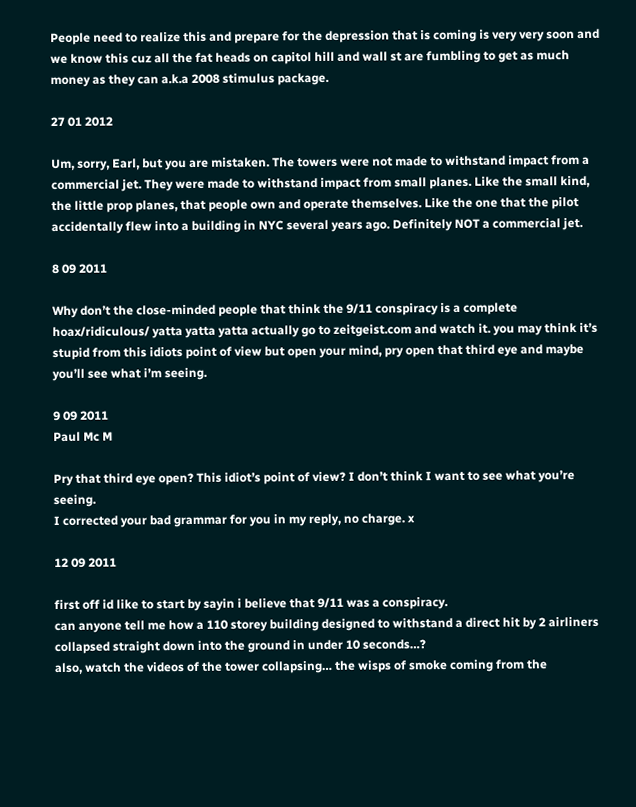People need to realize this and prepare for the depression that is coming is very very soon and we know this cuz all the fat heads on capitol hill and wall st are fumbling to get as much money as they can a.k.a 2008 stimulus package.

27 01 2012

Um, sorry, Earl, but you are mistaken. The towers were not made to withstand impact from a commercial jet. They were made to withstand impact from small planes. Like the small kind, the little prop planes, that people own and operate themselves. Like the one that the pilot accidentally flew into a building in NYC several years ago. Definitely NOT a commercial jet.

8 09 2011

Why don’t the close-minded people that think the 9/11 conspiracy is a complete hoax/ridiculous/ yatta yatta yatta actually go to zeitgeist.com and watch it. you may think it’s stupid from this idiots point of view but open your mind, pry open that third eye and maybe you’ll see what i’m seeing.

9 09 2011
Paul Mc M

Pry that third eye open? This idiot’s point of view? I don’t think I want to see what you’re seeing.
I corrected your bad grammar for you in my reply, no charge. x

12 09 2011

first off id like to start by sayin i believe that 9/11 was a conspiracy.
can anyone tell me how a 110 storey building designed to withstand a direct hit by 2 airliners collapsed straight down into the ground in under 10 seconds…?
also, watch the videos of the tower collapsing… the wisps of smoke coming from the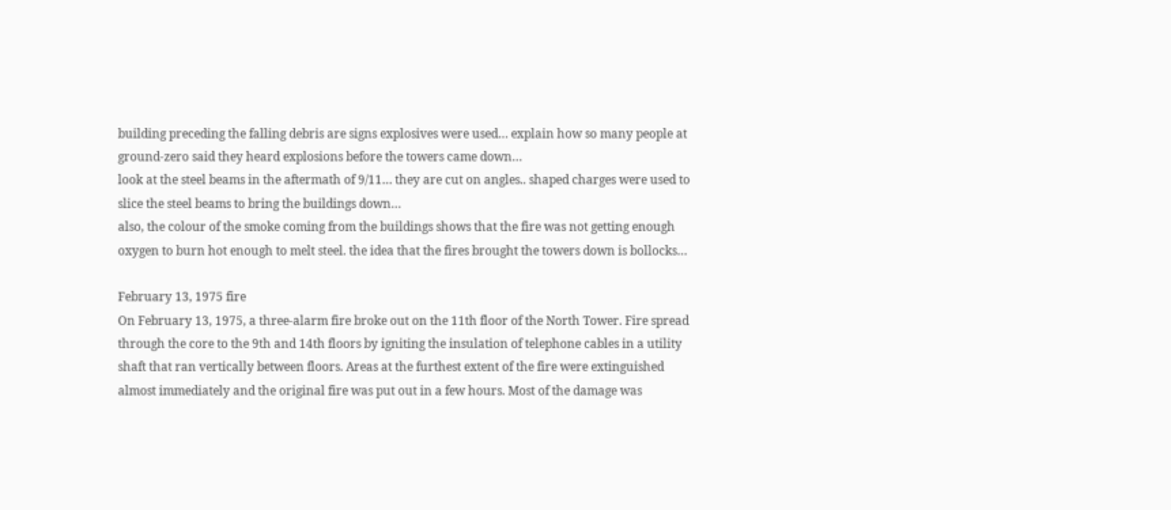building preceding the falling debris are signs explosives were used… explain how so many people at ground-zero said they heard explosions before the towers came down…
look at the steel beams in the aftermath of 9/11… they are cut on angles.. shaped charges were used to slice the steel beams to bring the buildings down…
also, the colour of the smoke coming from the buildings shows that the fire was not getting enough oxygen to burn hot enough to melt steel. the idea that the fires brought the towers down is bollocks…

February 13, 1975 fire
On February 13, 1975, a three-alarm fire broke out on the 11th floor of the North Tower. Fire spread through the core to the 9th and 14th floors by igniting the insulation of telephone cables in a utility shaft that ran vertically between floors. Areas at the furthest extent of the fire were extinguished almost immediately and the original fire was put out in a few hours. Most of the damage was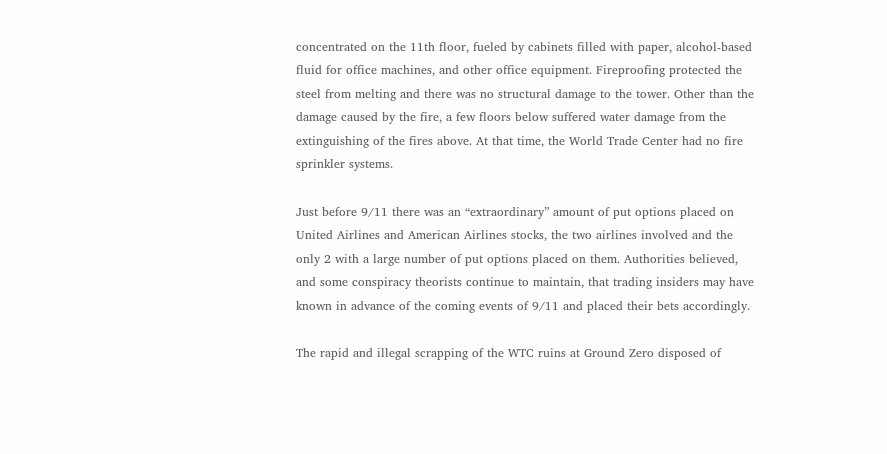concentrated on the 11th floor, fueled by cabinets filled with paper, alcohol-based fluid for office machines, and other office equipment. Fireproofing protected the steel from melting and there was no structural damage to the tower. Other than the damage caused by the fire, a few floors below suffered water damage from the extinguishing of the fires above. At that time, the World Trade Center had no fire sprinkler systems.

Just before 9/11 there was an “extraordinary” amount of put options placed on United Airlines and American Airlines stocks, the two airlines involved and the only 2 with a large number of put options placed on them. Authorities believed, and some conspiracy theorists continue to maintain, that trading insiders may have known in advance of the coming events of 9/11 and placed their bets accordingly.

The rapid and illegal scrapping of the WTC ruins at Ground Zero disposed of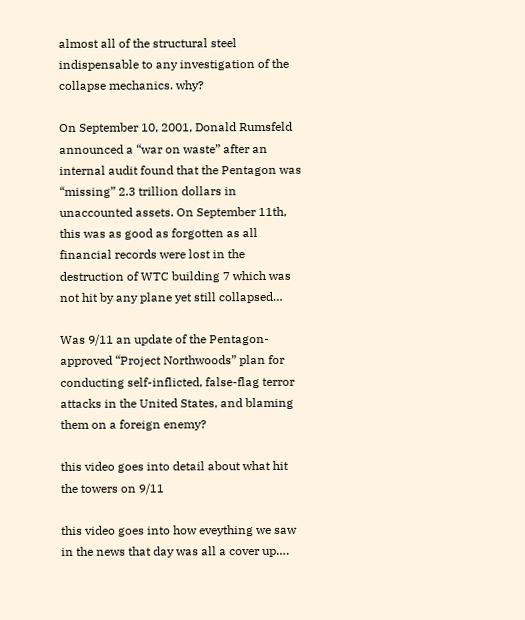almost all of the structural steel indispensable to any investigation of the collapse mechanics. why?

On September 10, 2001, Donald Rumsfeld announced a “war on waste” after an internal audit found that the Pentagon was “missing” 2.3 trillion dollars in unaccounted assets. On September 11th, this was as good as forgotten as all financial records were lost in the destruction of WTC building 7 which was not hit by any plane yet still collapsed…

Was 9/11 an update of the Pentagon-approved “Project Northwoods” plan for conducting self-inflicted, false-flag terror attacks in the United States, and blaming them on a foreign enemy?

this video goes into detail about what hit the towers on 9/11

this video goes into how eveything we saw in the news that day was all a cover up….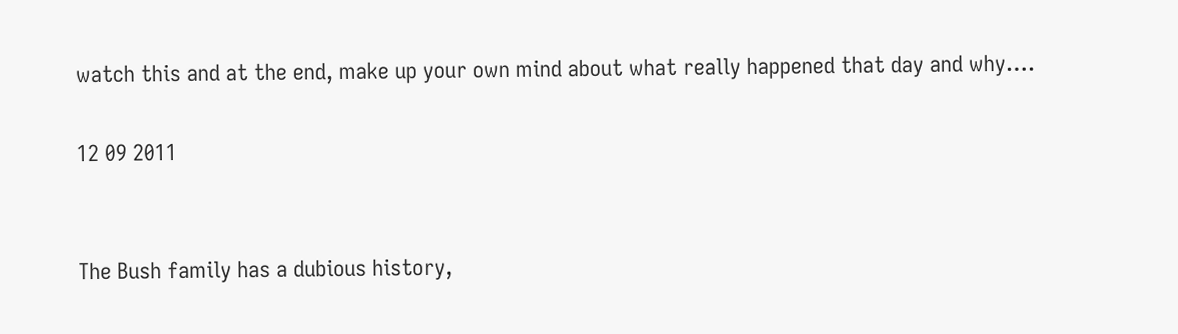watch this and at the end, make up your own mind about what really happened that day and why….

12 09 2011


The Bush family has a dubious history,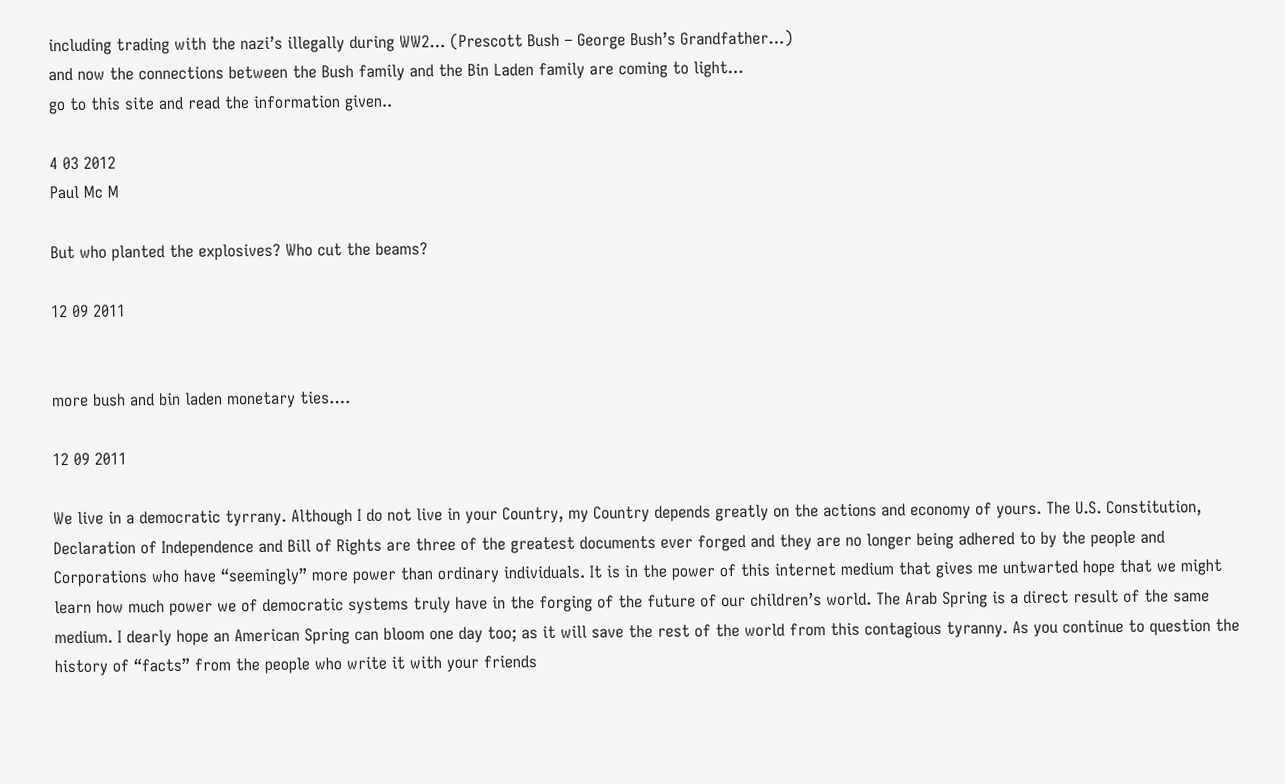including trading with the nazi’s illegally during WW2… (Prescott Bush – George Bush’s Grandfather…)
and now the connections between the Bush family and the Bin Laden family are coming to light…
go to this site and read the information given..

4 03 2012
Paul Mc M

But who planted the explosives? Who cut the beams?

12 09 2011


more bush and bin laden monetary ties….

12 09 2011

We live in a democratic tyrrany. Although I do not live in your Country, my Country depends greatly on the actions and economy of yours. The U.S. Constitution, Declaration of Independence and Bill of Rights are three of the greatest documents ever forged and they are no longer being adhered to by the people and Corporations who have “seemingly” more power than ordinary individuals. It is in the power of this internet medium that gives me untwarted hope that we might learn how much power we of democratic systems truly have in the forging of the future of our children’s world. The Arab Spring is a direct result of the same medium. I dearly hope an American Spring can bloom one day too; as it will save the rest of the world from this contagious tyranny. As you continue to question the history of “facts” from the people who write it with your friends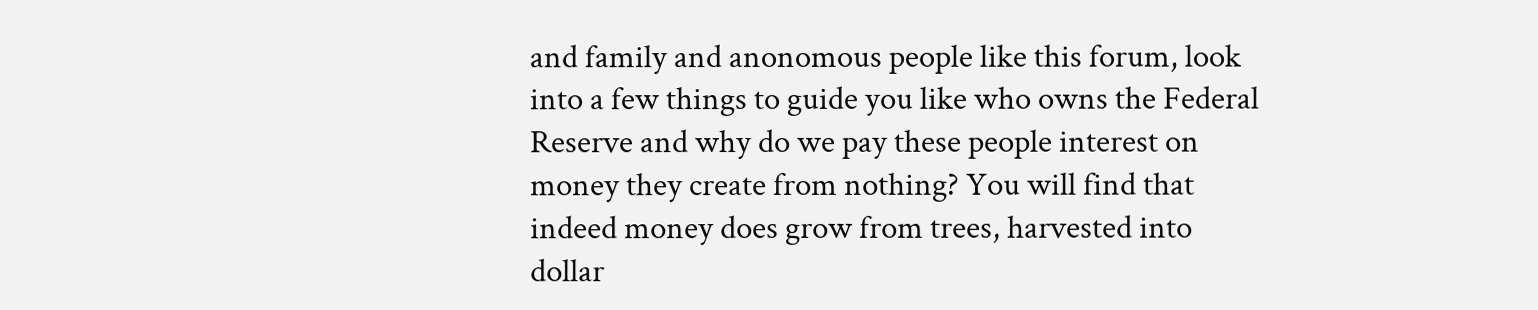and family and anonomous people like this forum, look into a few things to guide you like who owns the Federal Reserve and why do we pay these people interest on money they create from nothing? You will find that indeed money does grow from trees, harvested into dollar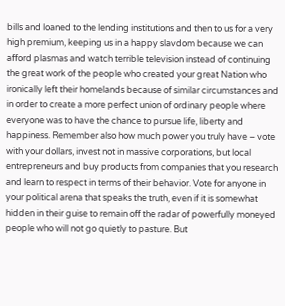bills and loaned to the lending institutions and then to us for a very high premium, keeping us in a happy slavdom because we can afford plasmas and watch terrible television instead of continuing the great work of the people who created your great Nation who ironically left their homelands because of similar circumstances and in order to create a more perfect union of ordinary people where everyone was to have the chance to pursue life, liberty and happiness. Remember also how much power you truly have – vote with your dollars, invest not in massive corporations, but local entrepreneurs and buy products from companies that you research and learn to respect in terms of their behavior. Vote for anyone in your political arena that speaks the truth, even if it is somewhat hidden in their guise to remain off the radar of powerfully moneyed people who will not go quietly to pasture. But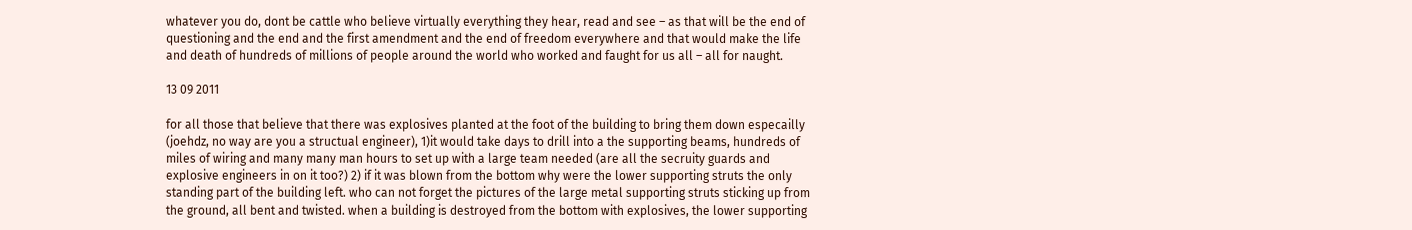whatever you do, dont be cattle who believe virtually everything they hear, read and see – as that will be the end of questioning and the end and the first amendment and the end of freedom everywhere and that would make the life and death of hundreds of millions of people around the world who worked and faught for us all – all for naught.

13 09 2011

for all those that believe that there was explosives planted at the foot of the building to bring them down especailly (joehdz, no way are you a structual engineer), 1)it would take days to drill into a the supporting beams, hundreds of miles of wiring and many many man hours to set up with a large team needed (are all the secruity guards and explosive engineers in on it too?) 2) if it was blown from the bottom why were the lower supporting struts the only standing part of the building left. who can not forget the pictures of the large metal supporting struts sticking up from the ground, all bent and twisted. when a building is destroyed from the bottom with explosives, the lower supporting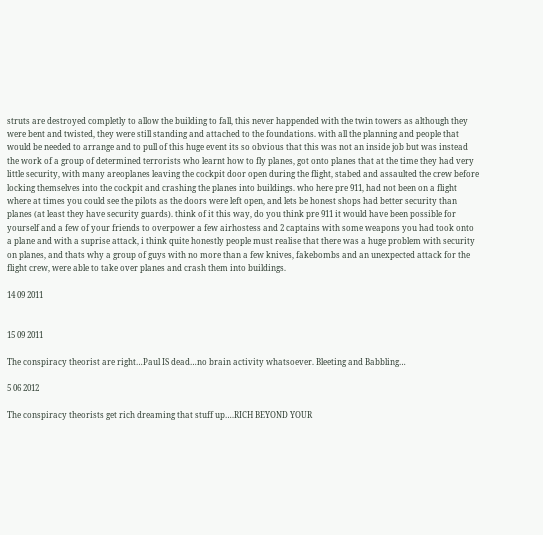struts are destroyed completly to allow the building to fall, this never happended with the twin towers as although they were bent and twisted, they were still standing and attached to the foundations. with all the planning and people that would be needed to arrange and to pull of this huge event its so obvious that this was not an inside job but was instead the work of a group of determined terrorists who learnt how to fly planes, got onto planes that at the time they had very little security, with many areoplanes leaving the cockpit door open during the flight, stabed and assaulted the crew before locking themselves into the cockpit and crashing the planes into buildings. who here pre 911, had not been on a flight where at times you could see the pilots as the doors were left open, and lets be honest shops had better security than planes (at least they have security guards). think of it this way, do you think pre 911 it would have been possible for yourself and a few of your friends to overpower a few airhostess and 2 captains with some weapons you had took onto a plane and with a suprise attack, i think quite honestly people must realise that there was a huge problem with security on planes, and thats why a group of guys with no more than a few knives, fakebombs and an unexpected attack for the flight crew, were able to take over planes and crash them into buildings.

14 09 2011


15 09 2011

The conspiracy theorist are right…Paul IS dead…no brain activity whatsoever. Bleeting and Babbling…

5 06 2012

The conspiracy theorists get rich dreaming that stuff up….RICH BEYOND YOUR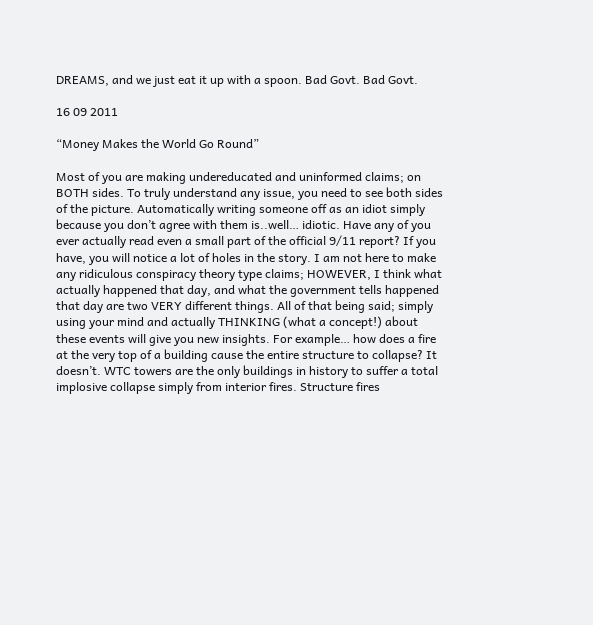DREAMS, and we just eat it up with a spoon. Bad Govt. Bad Govt.

16 09 2011

“Money Makes the World Go Round”

Most of you are making undereducated and uninformed claims; on BOTH sides. To truly understand any issue, you need to see both sides of the picture. Automatically writing someone off as an idiot simply because you don’t agree with them is..well… idiotic. Have any of you ever actually read even a small part of the official 9/11 report? If you have, you will notice a lot of holes in the story. I am not here to make any ridiculous conspiracy theory type claims; HOWEVER, I think what actually happened that day, and what the government tells happened that day are two VERY different things. All of that being said; simply using your mind and actually THINKING (what a concept!) about these events will give you new insights. For example… how does a fire at the very top of a building cause the entire structure to collapse? It doesn’t. WTC towers are the only buildings in history to suffer a total implosive collapse simply from interior fires. Structure fires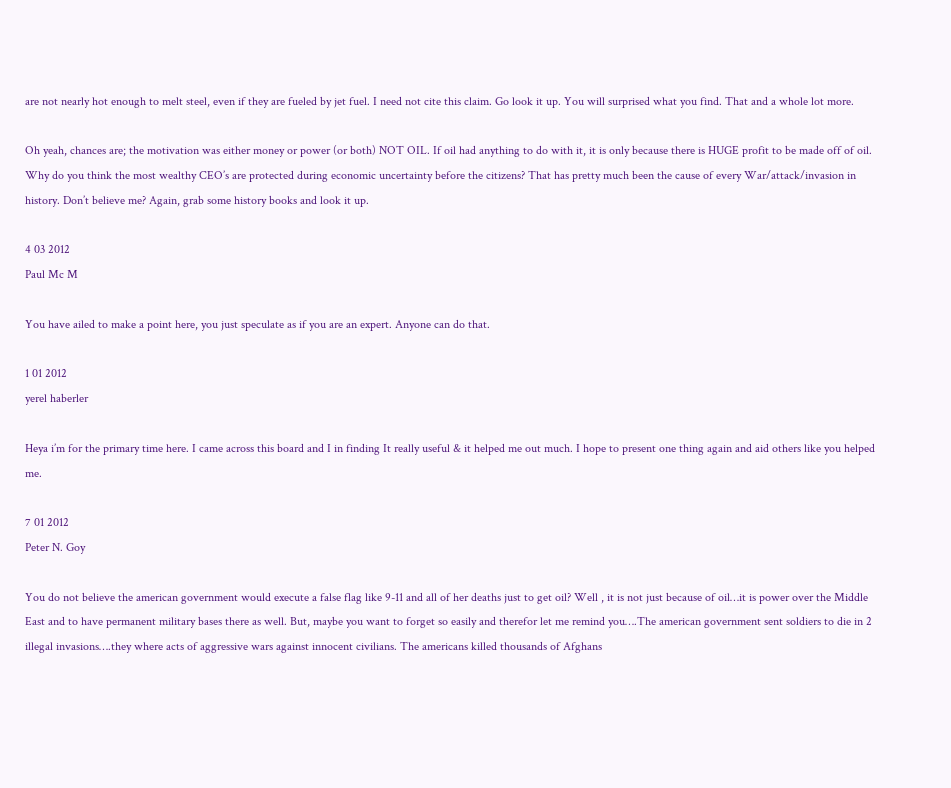are not nearly hot enough to melt steel, even if they are fueled by jet fuel. I need not cite this claim. Go look it up. You will surprised what you find. That and a whole lot more.

Oh yeah, chances are; the motivation was either money or power (or both) NOT OIL. If oil had anything to do with it, it is only because there is HUGE profit to be made off of oil. Why do you think the most wealthy CEO’s are protected during economic uncertainty before the citizens? That has pretty much been the cause of every War/attack/invasion in history. Don’t believe me? Again, grab some history books and look it up.

4 03 2012
Paul Mc M

You have ailed to make a point here, you just speculate as if you are an expert. Anyone can do that.

1 01 2012
yerel haberler

Heya i’m for the primary time here. I came across this board and I in finding It really useful & it helped me out much. I hope to present one thing again and aid others like you helped me.

7 01 2012
Peter N. Goy

You do not believe the american government would execute a false flag like 9-11 and all of her deaths just to get oil? Well , it is not just because of oil…it is power over the Middle East and to have permanent military bases there as well. But, maybe you want to forget so easily and therefor let me remind you….The american government sent soldiers to die in 2 illegal invasions….they where acts of aggressive wars against innocent civilians. The americans killed thousands of Afghans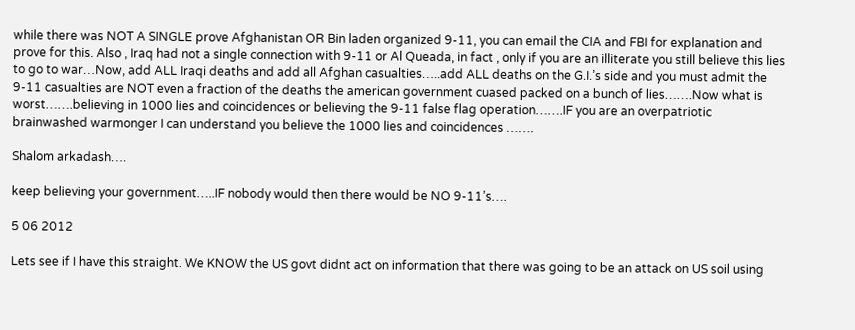while there was NOT A SINGLE prove Afghanistan OR Bin laden organized 9-11, you can email the CIA and FBI for explanation and prove for this. Also , Iraq had not a single connection with 9-11 or Al Queada, in fact , only if you are an illiterate you still believe this lies to go to war…Now, add ALL Iraqi deaths and add all Afghan casualties…..add ALL deaths on the G.I.’s side and you must admit the 9-11 casualties are NOT even a fraction of the deaths the american government cuased packed on a bunch of lies…….Now what is worst…….believing in 1000 lies and coincidences or believing the 9-11 false flag operation…….IF you are an overpatriotic brainwashed warmonger I can understand you believe the 1000 lies and coincidences …….

Shalom arkadash….

keep believing your government…..IF nobody would then there would be NO 9-11’s….

5 06 2012

Lets see if I have this straight. We KNOW the US govt didnt act on information that there was going to be an attack on US soil using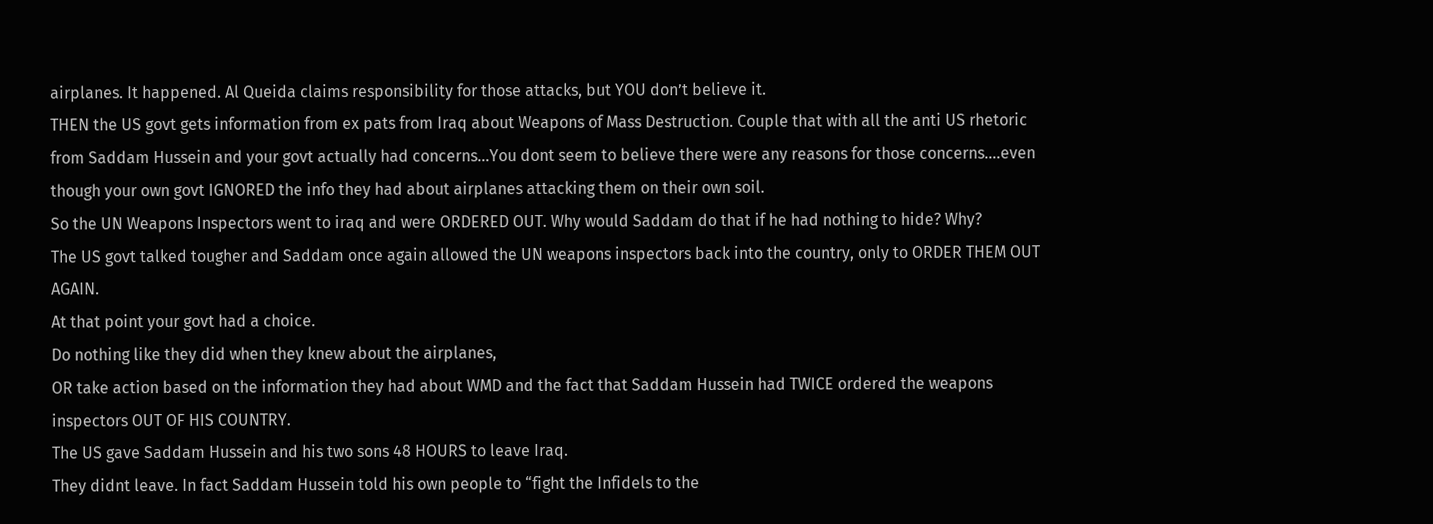airplanes. It happened. Al Queida claims responsibility for those attacks, but YOU don’t believe it.
THEN the US govt gets information from ex pats from Iraq about Weapons of Mass Destruction. Couple that with all the anti US rhetoric from Saddam Hussein and your govt actually had concerns…You dont seem to believe there were any reasons for those concerns….even though your own govt IGNORED the info they had about airplanes attacking them on their own soil.
So the UN Weapons Inspectors went to iraq and were ORDERED OUT. Why would Saddam do that if he had nothing to hide? Why?
The US govt talked tougher and Saddam once again allowed the UN weapons inspectors back into the country, only to ORDER THEM OUT AGAIN.
At that point your govt had a choice.
Do nothing like they did when they knew about the airplanes,
OR take action based on the information they had about WMD and the fact that Saddam Hussein had TWICE ordered the weapons inspectors OUT OF HIS COUNTRY.
The US gave Saddam Hussein and his two sons 48 HOURS to leave Iraq.
They didnt leave. In fact Saddam Hussein told his own people to “fight the Infidels to the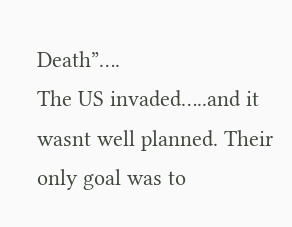Death”….
The US invaded…..and it wasnt well planned. Their only goal was to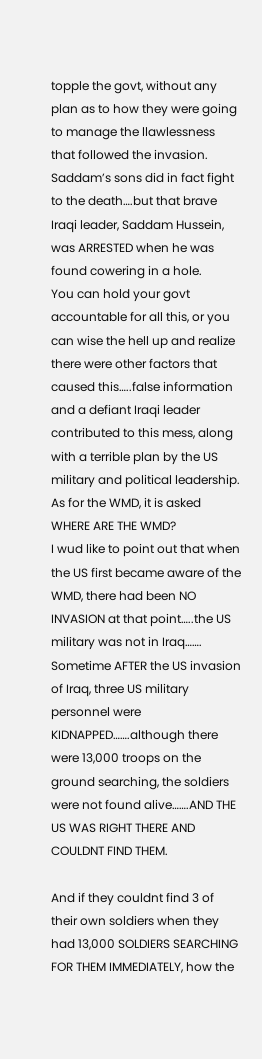topple the govt, without any plan as to how they were going to manage the llawlessness that followed the invasion.
Saddam’s sons did in fact fight to the death….but that brave Iraqi leader, Saddam Hussein, was ARRESTED when he was found cowering in a hole.
You can hold your govt accountable for all this, or you can wise the hell up and realize there were other factors that caused this…..false information and a defiant Iraqi leader contributed to this mess, along with a terrible plan by the US military and political leadership.
As for the WMD, it is asked WHERE ARE THE WMD?
I wud like to point out that when the US first became aware of the WMD, there had been NO INVASION at that point…..the US military was not in Iraq…….
Sometime AFTER the US invasion of Iraq, three US military personnel were KIDNAPPED…….although there were 13,000 troops on the ground searching, the soldiers were not found alive…….AND THE US WAS RIGHT THERE AND COULDNT FIND THEM.

And if they couldnt find 3 of their own soldiers when they had 13,000 SOLDIERS SEARCHING FOR THEM IMMEDIATELY, how the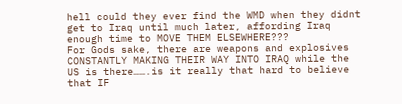hell could they ever find the WMD when they didnt get to Iraq until much later, affording Iraq enough time to MOVE THEM ELSEWHERE???
For Gods sake, there are weapons and explosives CONSTANTLY MAKING THEIR WAY INTO IRAQ while the US is there…….is it really that hard to believe that IF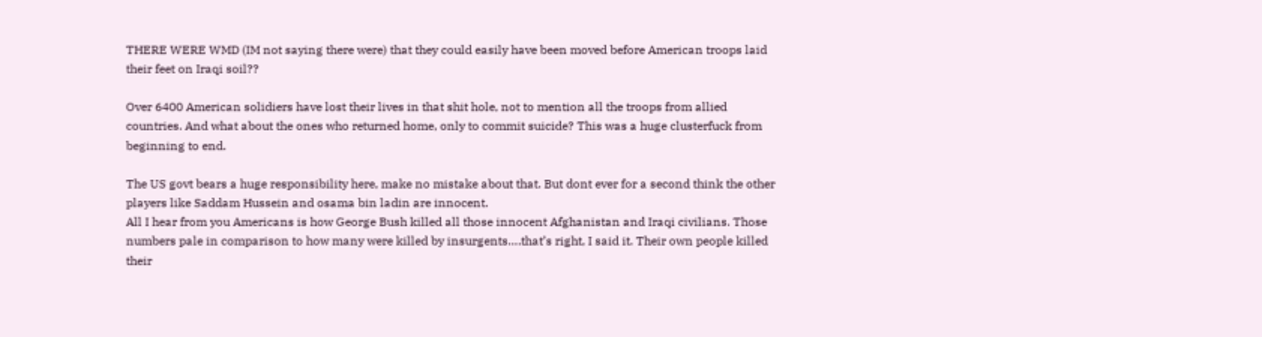THERE WERE WMD (IM not saying there were) that they could easily have been moved before American troops laid their feet on Iraqi soil??

Over 6400 American solidiers have lost their lives in that shit hole, not to mention all the troops from allied countries. And what about the ones who returned home, only to commit suicide? This was a huge clusterfuck from beginning to end.

The US govt bears a huge responsibility here, make no mistake about that. But dont ever for a second think the other players like Saddam Hussein and osama bin ladin are innocent.
All I hear from you Americans is how George Bush killed all those innocent Afghanistan and Iraqi civilians. Those numbers pale in comparison to how many were killed by insurgents….that’s right, I said it. Their own people killed their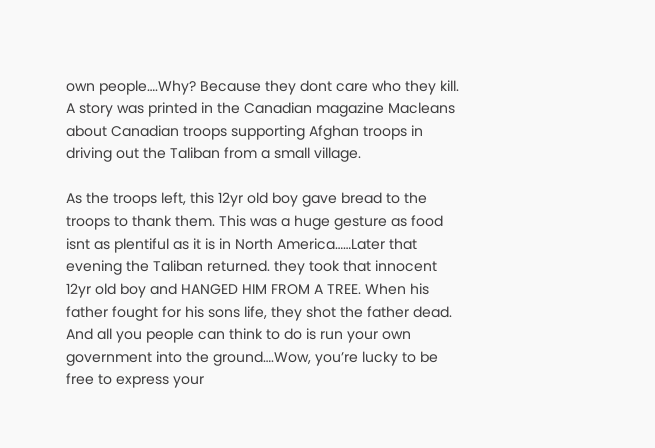own people….Why? Because they dont care who they kill.
A story was printed in the Canadian magazine Macleans about Canadian troops supporting Afghan troops in driving out the Taliban from a small village.

As the troops left, this 12yr old boy gave bread to the troops to thank them. This was a huge gesture as food isnt as plentiful as it is in North America……Later that evening the Taliban returned. they took that innocent 12yr old boy and HANGED HIM FROM A TREE. When his father fought for his sons life, they shot the father dead.
And all you people can think to do is run your own government into the ground….Wow, you’re lucky to be free to express your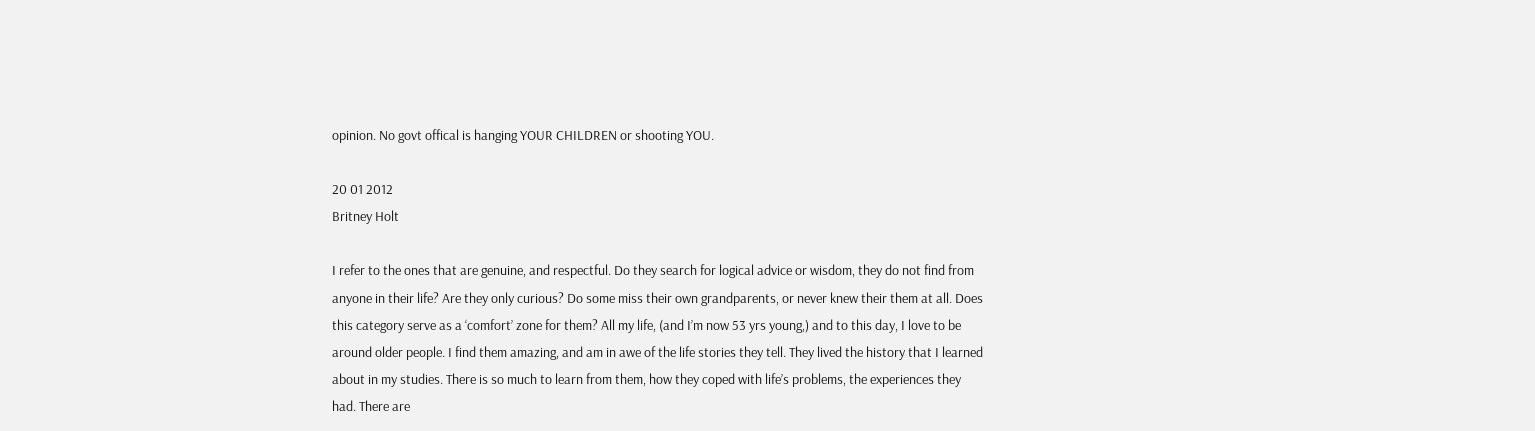opinion. No govt offical is hanging YOUR CHILDREN or shooting YOU.

20 01 2012
Britney Holt

I refer to the ones that are genuine, and respectful. Do they search for logical advice or wisdom, they do not find from anyone in their life? Are they only curious? Do some miss their own grandparents, or never knew their them at all. Does this category serve as a ‘comfort’ zone for them? All my life, (and I’m now 53 yrs young,) and to this day, I love to be around older people. I find them amazing, and am in awe of the life stories they tell. They lived the history that I learned about in my studies. There is so much to learn from them, how they coped with life’s problems, the experiences they had. There are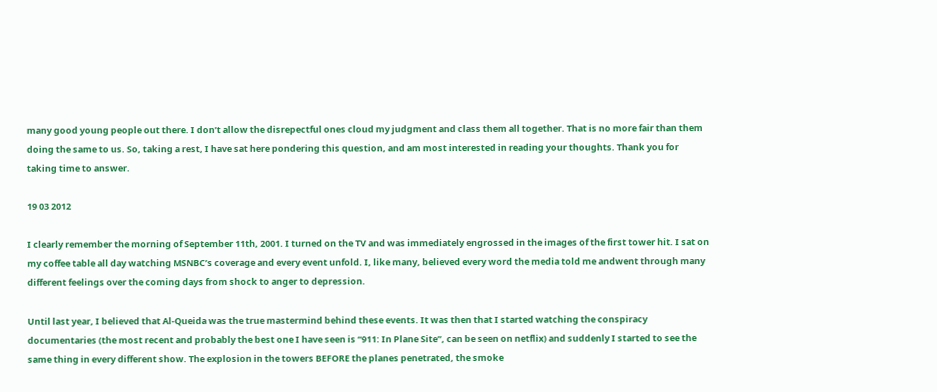many good young people out there. I don’t allow the disrepectful ones cloud my judgment and class them all together. That is no more fair than them doing the same to us. So, taking a rest, I have sat here pondering this question, and am most interested in reading your thoughts. Thank you for taking time to answer.

19 03 2012

I clearly remember the morning of September 11th, 2001. I turned on the TV and was immediately engrossed in the images of the first tower hit. I sat on my coffee table all day watching MSNBC’s coverage and every event unfold. I, like many, believed every word the media told me andwent through many different feelings over the coming days from shock to anger to depression.

Until last year, I believed that Al-Queida was the true mastermind behind these events. It was then that I started watching the conspiracy documentaries (the most recent and probably the best one I have seen is “911: In Plane Site”, can be seen on netflix) and suddenly I started to see the same thing in every different show. The explosion in the towers BEFORE the planes penetrated, the smoke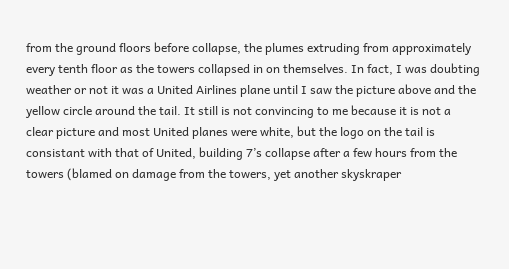from the ground floors before collapse, the plumes extruding from approximately every tenth floor as the towers collapsed in on themselves. In fact, I was doubting weather or not it was a United Airlines plane until I saw the picture above and the yellow circle around the tail. It still is not convincing to me because it is not a clear picture and most United planes were white, but the logo on the tail is consistant with that of United, building 7’s collapse after a few hours from the towers (blamed on damage from the towers, yet another skyskraper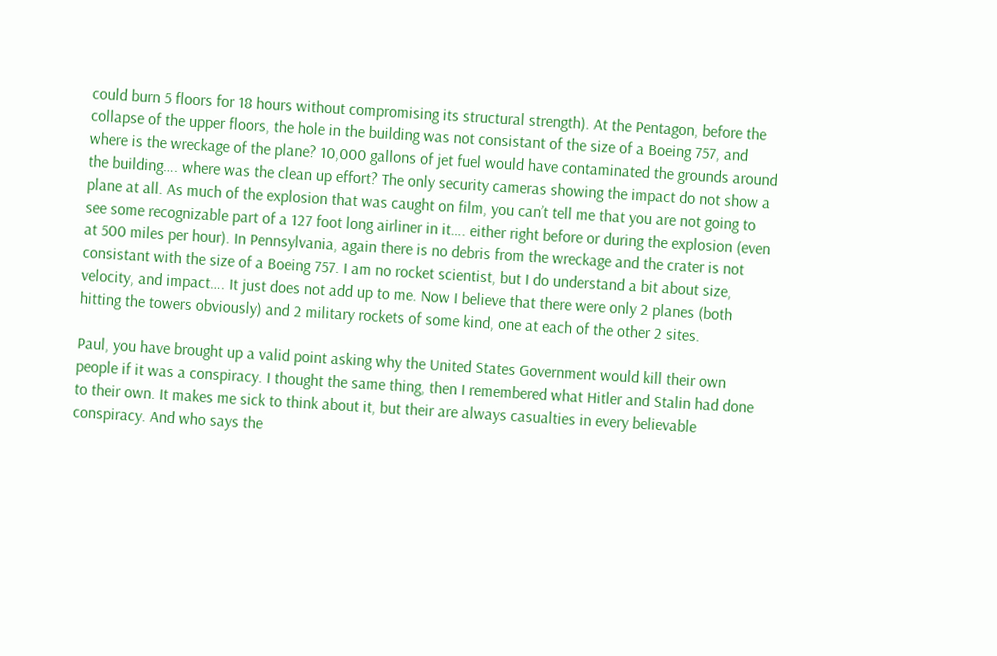could burn 5 floors for 18 hours without compromising its structural strength). At the Pentagon, before the collapse of the upper floors, the hole in the building was not consistant of the size of a Boeing 757, and where is the wreckage of the plane? 10,000 gallons of jet fuel would have contaminated the grounds around the building…. where was the clean up effort? The only security cameras showing the impact do not show a plane at all. As much of the explosion that was caught on film, you can’t tell me that you are not going to see some recognizable part of a 127 foot long airliner in it…. either right before or during the explosion (even at 500 miles per hour). In Pennsylvania, again there is no debris from the wreckage and the crater is not consistant with the size of a Boeing 757. I am no rocket scientist, but I do understand a bit about size, velocity, and impact…. It just does not add up to me. Now I believe that there were only 2 planes (both hitting the towers obviously) and 2 military rockets of some kind, one at each of the other 2 sites.

Paul, you have brought up a valid point asking why the United States Government would kill their own people if it was a conspiracy. I thought the same thing, then I remembered what Hitler and Stalin had done to their own. It makes me sick to think about it, but their are always casualties in every believable conspiracy. And who says the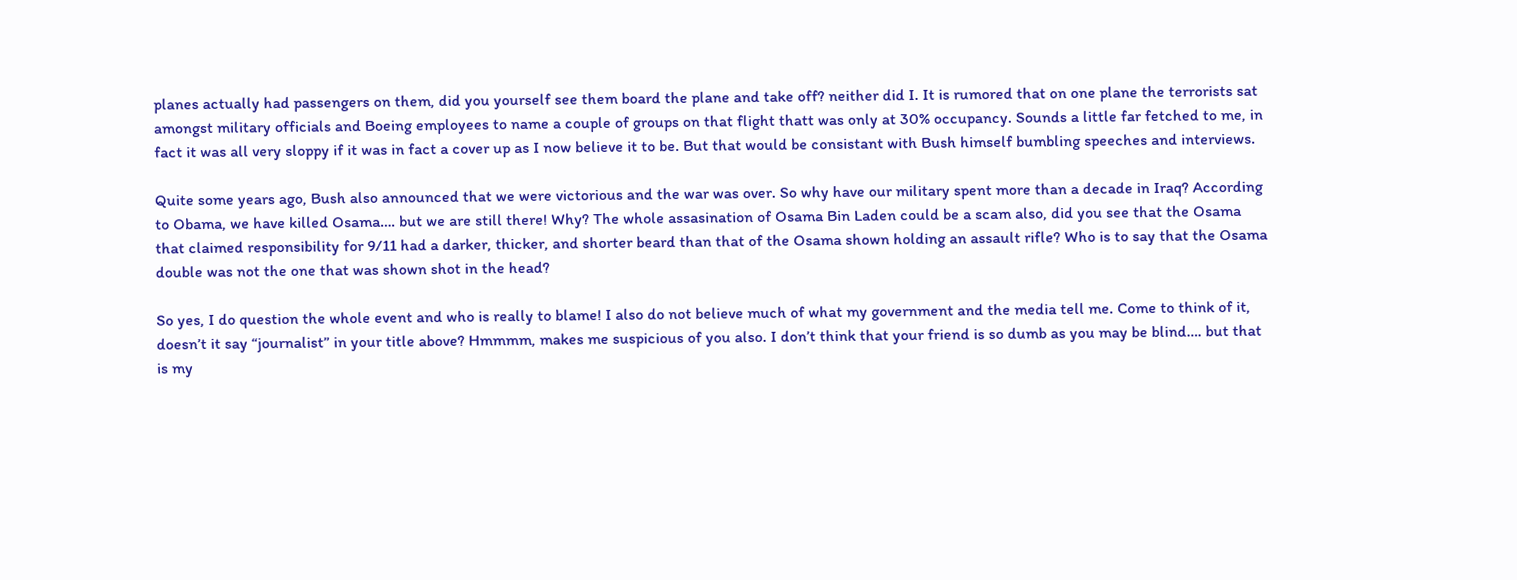planes actually had passengers on them, did you yourself see them board the plane and take off? neither did I. It is rumored that on one plane the terrorists sat amongst military officials and Boeing employees to name a couple of groups on that flight thatt was only at 30% occupancy. Sounds a little far fetched to me, in fact it was all very sloppy if it was in fact a cover up as I now believe it to be. But that would be consistant with Bush himself bumbling speeches and interviews.

Quite some years ago, Bush also announced that we were victorious and the war was over. So why have our military spent more than a decade in Iraq? According to Obama, we have killed Osama…. but we are still there! Why? The whole assasination of Osama Bin Laden could be a scam also, did you see that the Osama that claimed responsibility for 9/11 had a darker, thicker, and shorter beard than that of the Osama shown holding an assault rifle? Who is to say that the Osama double was not the one that was shown shot in the head?

So yes, I do question the whole event and who is really to blame! I also do not believe much of what my government and the media tell me. Come to think of it, doesn’t it say “journalist” in your title above? Hmmmm, makes me suspicious of you also. I don’t think that your friend is so dumb as you may be blind…. but that is my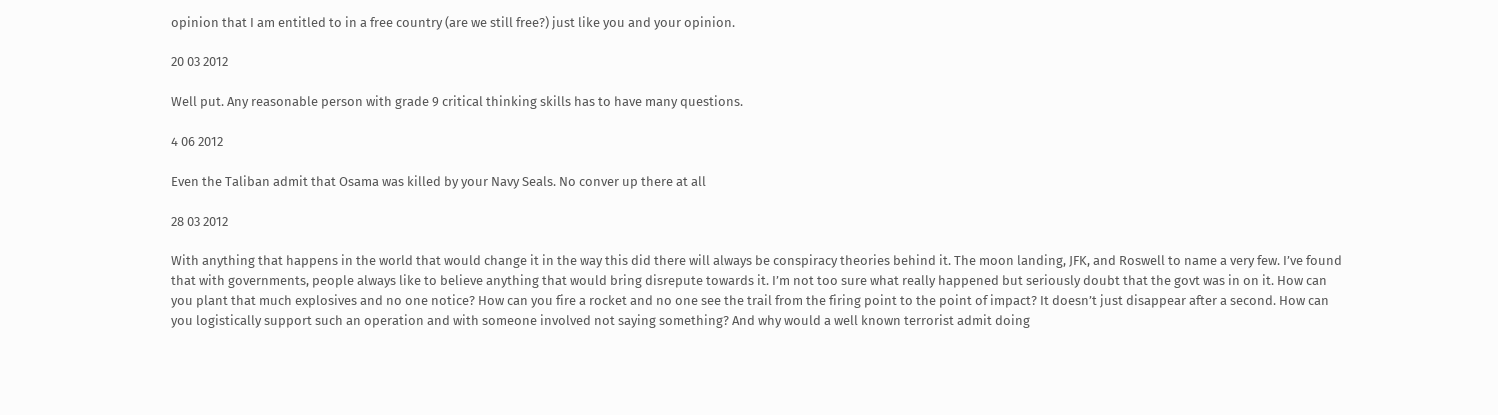opinion that I am entitled to in a free country (are we still free?) just like you and your opinion.

20 03 2012

Well put. Any reasonable person with grade 9 critical thinking skills has to have many questions.

4 06 2012

Even the Taliban admit that Osama was killed by your Navy Seals. No conver up there at all

28 03 2012

With anything that happens in the world that would change it in the way this did there will always be conspiracy theories behind it. The moon landing, JFK, and Roswell to name a very few. I’ve found that with governments, people always like to believe anything that would bring disrepute towards it. I’m not too sure what really happened but seriously doubt that the govt was in on it. How can you plant that much explosives and no one notice? How can you fire a rocket and no one see the trail from the firing point to the point of impact? It doesn’t just disappear after a second. How can you logistically support such an operation and with someone involved not saying something? And why would a well known terrorist admit doing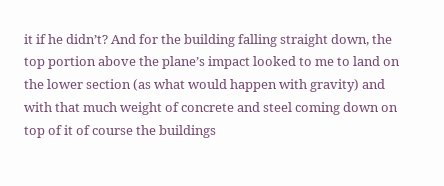it if he didn’t? And for the building falling straight down, the top portion above the plane’s impact looked to me to land on the lower section (as what would happen with gravity) and with that much weight of concrete and steel coming down on top of it of course the buildings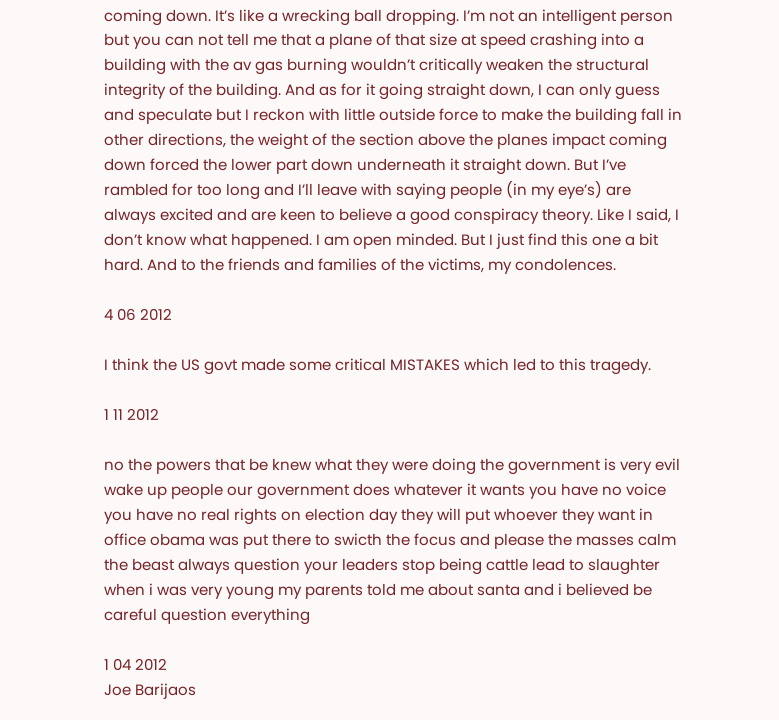coming down. It’s like a wrecking ball dropping. I’m not an intelligent person but you can not tell me that a plane of that size at speed crashing into a building with the av gas burning wouldn’t critically weaken the structural integrity of the building. And as for it going straight down, I can only guess and speculate but I reckon with little outside force to make the building fall in other directions, the weight of the section above the planes impact coming down forced the lower part down underneath it straight down. But I’ve rambled for too long and I’ll leave with saying people (in my eye’s) are always excited and are keen to believe a good conspiracy theory. Like I said, I don’t know what happened. I am open minded. But I just find this one a bit hard. And to the friends and families of the victims, my condolences.

4 06 2012

I think the US govt made some critical MISTAKES which led to this tragedy.

1 11 2012

no the powers that be knew what they were doing the government is very evil wake up people our government does whatever it wants you have no voice you have no real rights on election day they will put whoever they want in office obama was put there to swicth the focus and please the masses calm the beast always question your leaders stop being cattle lead to slaughter when i was very young my parents told me about santa and i believed be careful question everything

1 04 2012
Joe Barijaos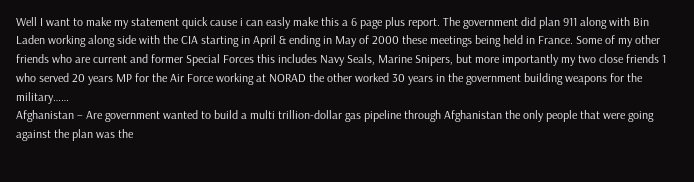Well I want to make my statement quick cause i can easly make this a 6 page plus report. The government did plan 911 along with Bin Laden working along side with the CIA starting in April & ending in May of 2000 these meetings being held in France. Some of my other friends who are current and former Special Forces this includes Navy Seals, Marine Snipers, but more importantly my two close friends 1 who served 20 years MP for the Air Force working at NORAD the other worked 30 years in the government building weapons for the military……
Afghanistan – Are government wanted to build a multi trillion-dollar gas pipeline through Afghanistan the only people that were going against the plan was the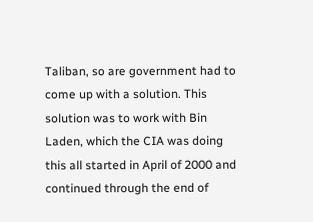Taliban, so are government had to come up with a solution. This solution was to work with Bin Laden, which the CIA was doing this all started in April of 2000 and continued through the end of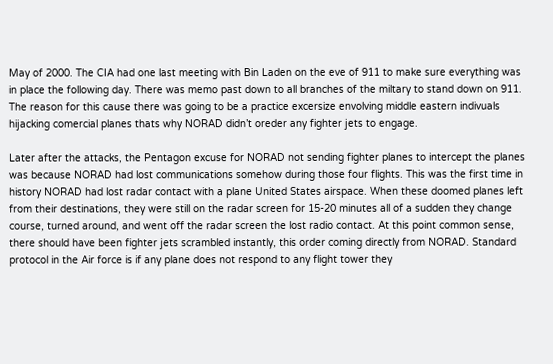May of 2000. The CIA had one last meeting with Bin Laden on the eve of 911 to make sure everything was in place the following day. There was memo past down to all branches of the miltary to stand down on 911. The reason for this cause there was going to be a practice excersize envolving middle eastern indivuals hijacking comercial planes thats why NORAD didn’t oreder any fighter jets to engage.

Later after the attacks, the Pentagon excuse for NORAD not sending fighter planes to intercept the planes was because NORAD had lost communications somehow during those four flights. This was the first time in history NORAD had lost radar contact with a plane United States airspace. When these doomed planes left from their destinations, they were still on the radar screen for 15-20 minutes all of a sudden they change course, turned around, and went off the radar screen the lost radio contact. At this point common sense, there should have been fighter jets scrambled instantly, this order coming directly from NORAD. Standard protocol in the Air force is if any plane does not respond to any flight tower they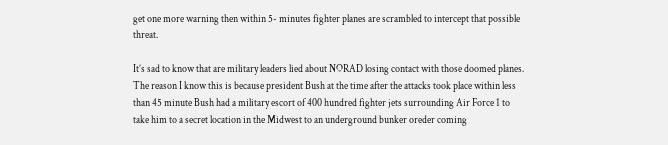get one more warning then within 5- minutes fighter planes are scrambled to intercept that possible threat.

It’s sad to know that are military leaders lied about NORAD losing contact with those doomed planes. The reason I know this is because president Bush at the time after the attacks took place within less than 45 minute Bush had a military escort of 400 hundred fighter jets surrounding Air Force 1 to take him to a secret location in the Midwest to an underground bunker oreder coming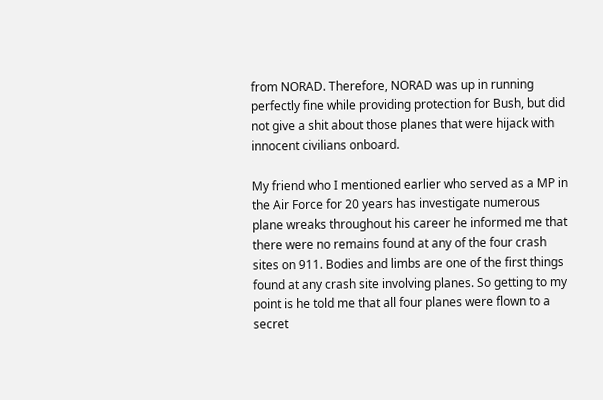from NORAD. Therefore, NORAD was up in running perfectly fine while providing protection for Bush, but did not give a shit about those planes that were hijack with innocent civilians onboard.

My friend who I mentioned earlier who served as a MP in the Air Force for 20 years has investigate numerous plane wreaks throughout his career he informed me that there were no remains found at any of the four crash sites on 911. Bodies and limbs are one of the first things found at any crash site involving planes. So getting to my point is he told me that all four planes were flown to a secret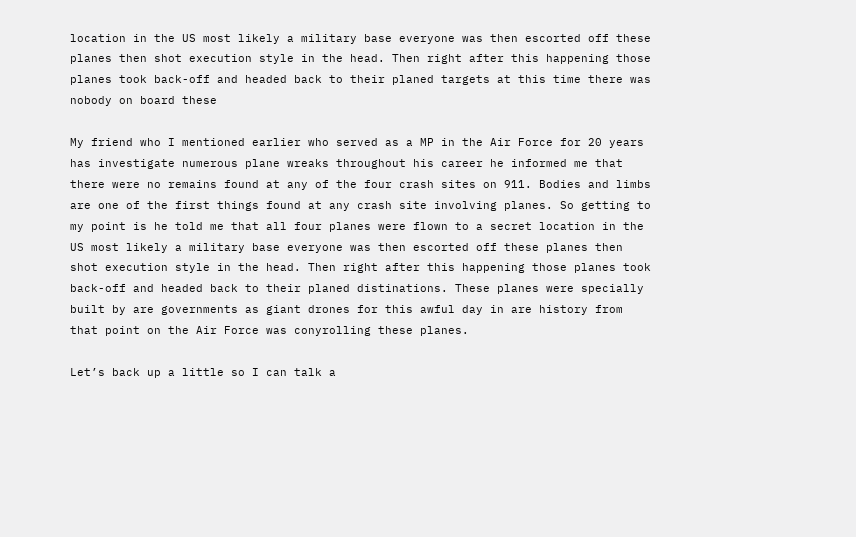location in the US most likely a military base everyone was then escorted off these planes then shot execution style in the head. Then right after this happening those planes took back-off and headed back to their planed targets at this time there was nobody on board these

My friend who I mentioned earlier who served as a MP in the Air Force for 20 years has investigate numerous plane wreaks throughout his career he informed me that there were no remains found at any of the four crash sites on 911. Bodies and limbs are one of the first things found at any crash site involving planes. So getting to my point is he told me that all four planes were flown to a secret location in the US most likely a military base everyone was then escorted off these planes then shot execution style in the head. Then right after this happening those planes took back-off and headed back to their planed distinations. These planes were specially built by are governments as giant drones for this awful day in are history from that point on the Air Force was conyrolling these planes.

Let’s back up a little so I can talk a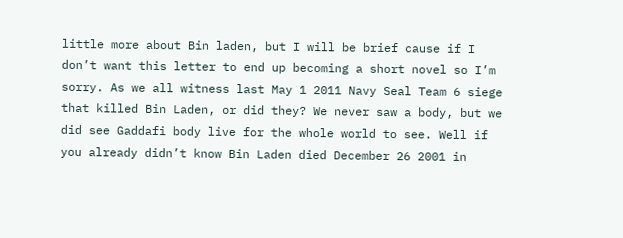little more about Bin laden, but I will be brief cause if I don’t want this letter to end up becoming a short novel so I’m sorry. As we all witness last May 1 2011 Navy Seal Team 6 siege that killed Bin Laden, or did they? We never saw a body, but we did see Gaddafi body live for the whole world to see. Well if you already didn’t know Bin Laden died December 26 2001 in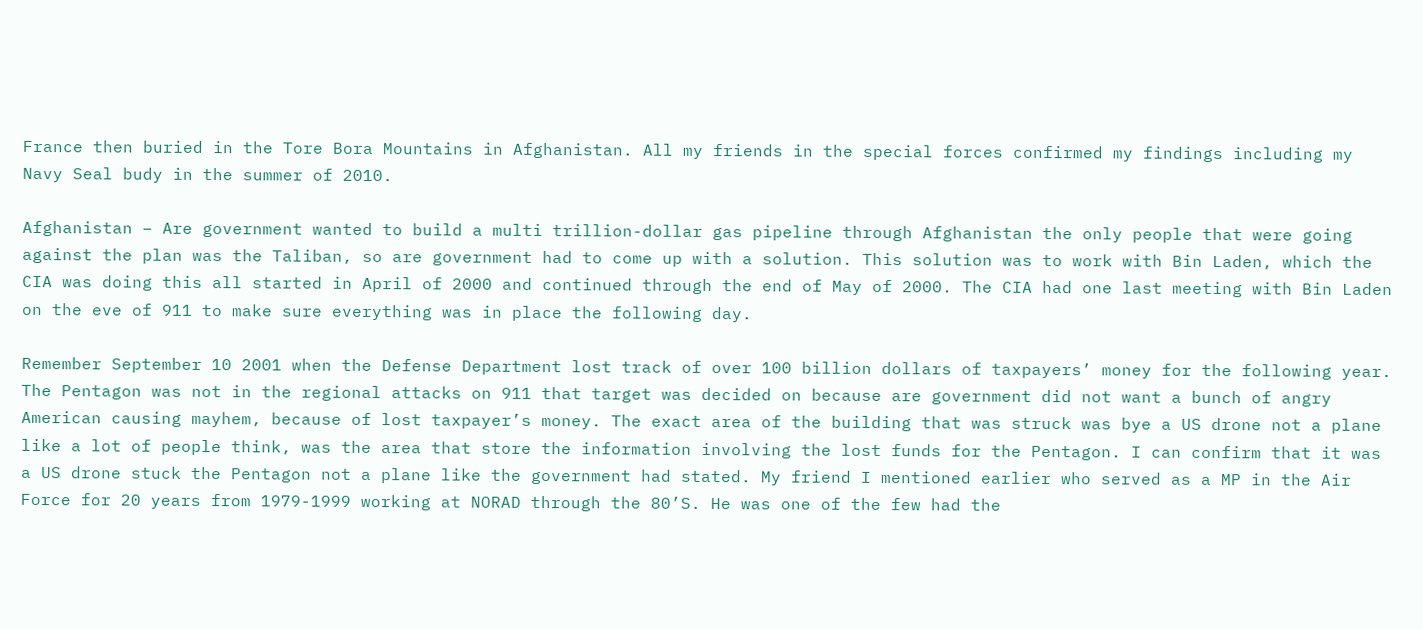France then buried in the Tore Bora Mountains in Afghanistan. All my friends in the special forces confirmed my findings including my Navy Seal budy in the summer of 2010.

Afghanistan – Are government wanted to build a multi trillion-dollar gas pipeline through Afghanistan the only people that were going against the plan was the Taliban, so are government had to come up with a solution. This solution was to work with Bin Laden, which the CIA was doing this all started in April of 2000 and continued through the end of May of 2000. The CIA had one last meeting with Bin Laden on the eve of 911 to make sure everything was in place the following day.

Remember September 10 2001 when the Defense Department lost track of over 100 billion dollars of taxpayers’ money for the following year. The Pentagon was not in the regional attacks on 911 that target was decided on because are government did not want a bunch of angry American causing mayhem, because of lost taxpayer’s money. The exact area of the building that was struck was bye a US drone not a plane like a lot of people think, was the area that store the information involving the lost funds for the Pentagon. I can confirm that it was a US drone stuck the Pentagon not a plane like the government had stated. My friend I mentioned earlier who served as a MP in the Air Force for 20 years from 1979-1999 working at NORAD through the 80’S. He was one of the few had the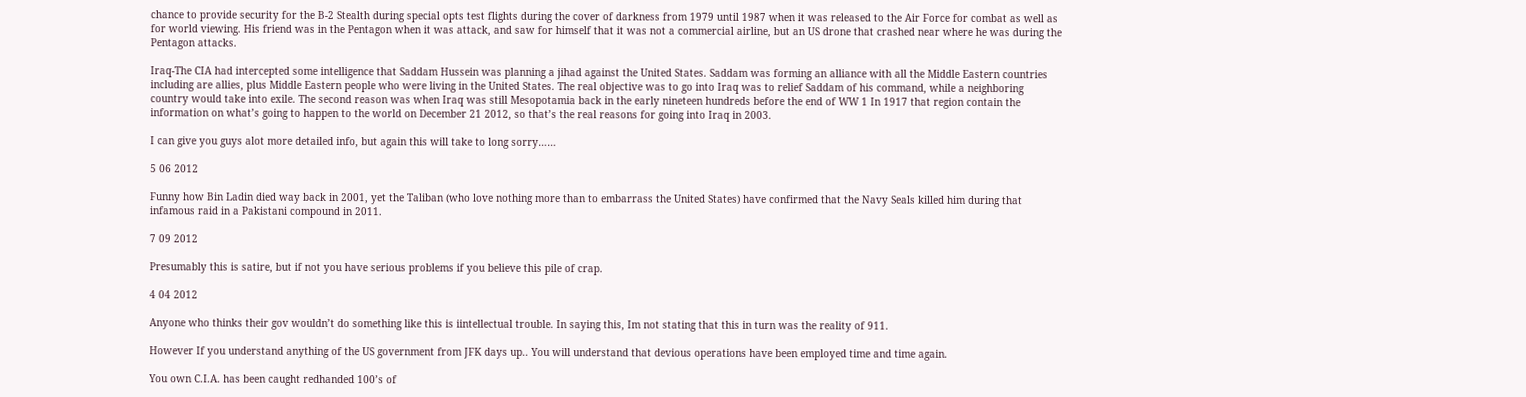chance to provide security for the B-2 Stealth during special opts test flights during the cover of darkness from 1979 until 1987 when it was released to the Air Force for combat as well as for world viewing. His friend was in the Pentagon when it was attack, and saw for himself that it was not a commercial airline, but an US drone that crashed near where he was during the Pentagon attacks.

Iraq-The CIA had intercepted some intelligence that Saddam Hussein was planning a jihad against the United States. Saddam was forming an alliance with all the Middle Eastern countries including are allies, plus Middle Eastern people who were living in the United States. The real objective was to go into Iraq was to relief Saddam of his command, while a neighboring country would take into exile. The second reason was when Iraq was still Mesopotamia back in the early nineteen hundreds before the end of WW 1 In 1917 that region contain the information on what’s going to happen to the world on December 21 2012, so that’s the real reasons for going into Iraq in 2003.

I can give you guys alot more detailed info, but again this will take to long sorry……

5 06 2012

Funny how Bin Ladin died way back in 2001, yet the Taliban (who love nothing more than to embarrass the United States) have confirmed that the Navy Seals killed him during that infamous raid in a Pakistani compound in 2011.

7 09 2012

Presumably this is satire, but if not you have serious problems if you believe this pile of crap.

4 04 2012

Anyone who thinks their gov wouldn’t do something like this is iintellectual trouble. In saying this, Im not stating that this in turn was the reality of 911.

However If you understand anything of the US government from JFK days up.. You will understand that devious operations have been employed time and time again.

You own C.I.A. has been caught redhanded 100’s of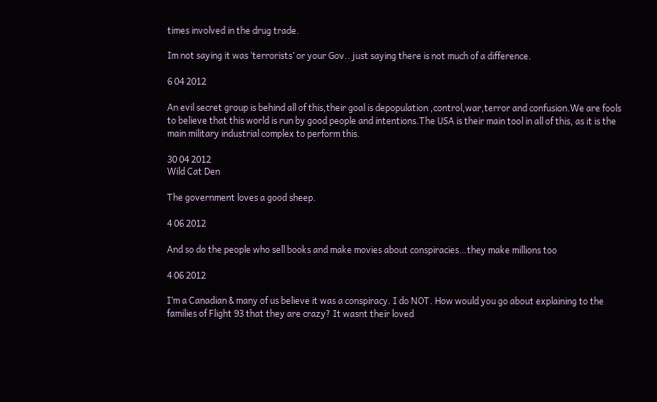times involved in the drug trade.

Im not saying it was ‘terrorists’ or your Gov.. just saying there is not much of a difference.

6 04 2012

An evil secret group is behind all of this,their goal is depopulation ,control,war,terror and confusion.We are fools to believe that this world is run by good people and intentions.The USA is their main tool in all of this, as it is the main military industrial complex to perform this.

30 04 2012
Wild Cat Den

The government loves a good sheep.

4 06 2012

And so do the people who sell books and make movies about conspiracies…they make millions too

4 06 2012

I’m a Canadian & many of us believe it was a conspiracy. I do NOT. How would you go about explaining to the families of Flight 93 that they are crazy? It wasnt their loved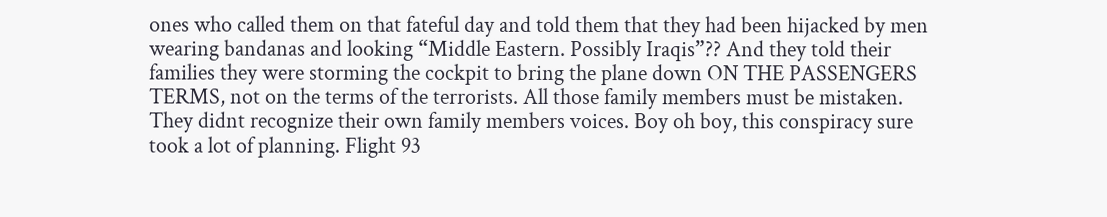ones who called them on that fateful day and told them that they had been hijacked by men wearing bandanas and looking “Middle Eastern. Possibly Iraqis”?? And they told their families they were storming the cockpit to bring the plane down ON THE PASSENGERS TERMS, not on the terms of the terrorists. All those family members must be mistaken. They didnt recognize their own family members voices. Boy oh boy, this conspiracy sure took a lot of planning. Flight 93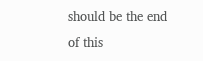should be the end of this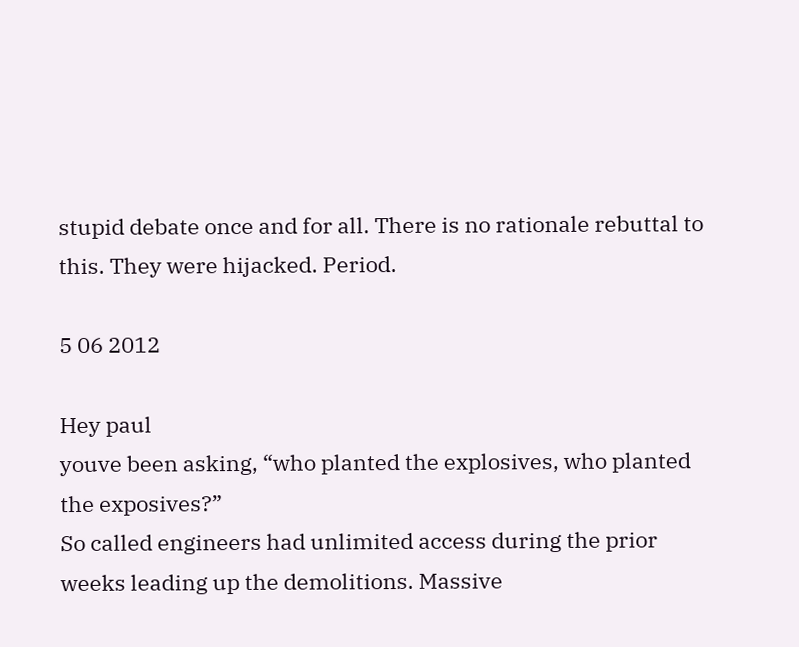stupid debate once and for all. There is no rationale rebuttal to this. They were hijacked. Period.

5 06 2012

Hey paul
youve been asking, “who planted the explosives, who planted the exposives?”
So called engineers had unlimited access during the prior weeks leading up the demolitions. Massive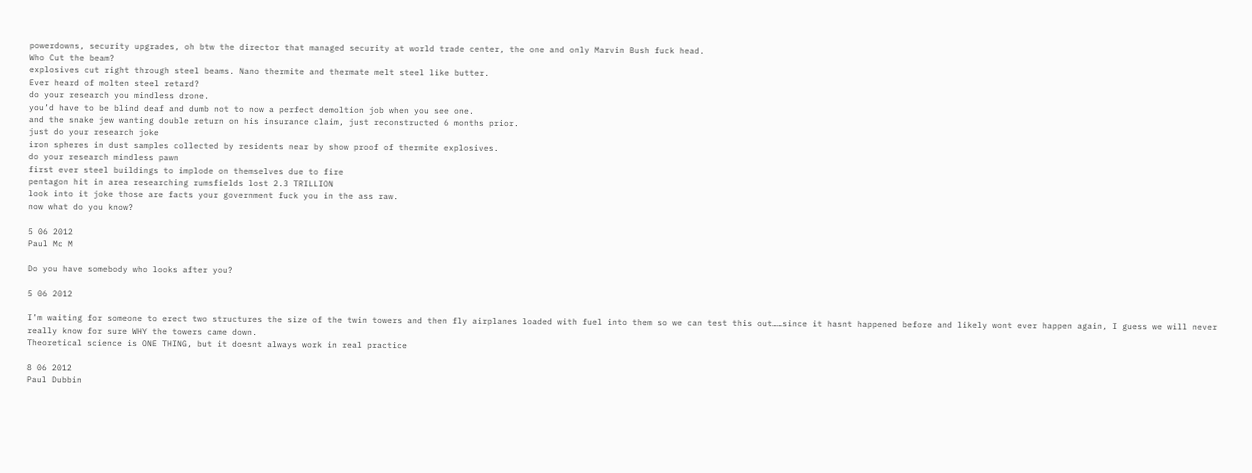powerdowns, security upgrades, oh btw the director that managed security at world trade center, the one and only Marvin Bush fuck head.
Who Cut the beam?
explosives cut right through steel beams. Nano thermite and thermate melt steel like butter.
Ever heard of molten steel retard?
do your research you mindless drone.
you’d have to be blind deaf and dumb not to now a perfect demoltion job when you see one.
and the snake jew wanting double return on his insurance claim, just reconstructed 6 months prior.
just do your research joke
iron spheres in dust samples collected by residents near by show proof of thermite explosives.
do your research mindless pawn
first ever steel buildings to implode on themselves due to fire
pentagon hit in area researching rumsfields lost 2.3 TRILLION
look into it joke those are facts your government fuck you in the ass raw.
now what do you know?

5 06 2012
Paul Mc M

Do you have somebody who looks after you?

5 06 2012

I’m waiting for someone to erect two structures the size of the twin towers and then fly airplanes loaded with fuel into them so we can test this out……since it hasnt happened before and likely wont ever happen again, I guess we will never really know for sure WHY the towers came down.
Theoretical science is ONE THING, but it doesnt always work in real practice

8 06 2012
Paul Dubbin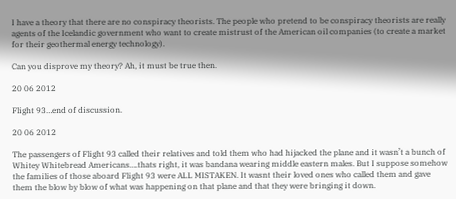I have a theory that there are no conspiracy theorists. The people who pretend to be conspiracy theorists are really agents of the Icelandic government who want to create mistrust of the American oil companies (to create a market for their geothermal energy technology).

Can you disprove my theory? Ah, it must be true then.

20 06 2012

Flight 93…end of discussion.

20 06 2012

The passengers of Flight 93 called their relatives and told them who had hijacked the plane and it wasn’t a bunch of Whitey Whitebread Americans….thats right, it was bandana wearing middle eastern males. But I suppose somehow the families of those aboard Flight 93 were ALL MISTAKEN. It wasnt their loved ones who called them and gave them the blow by blow of what was happening on that plane and that they were bringing it down.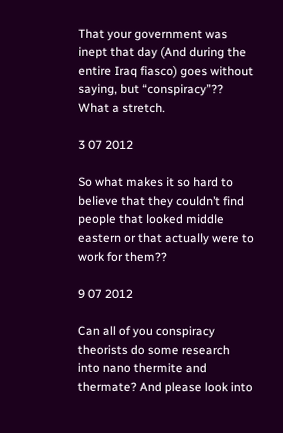That your government was inept that day (And during the entire Iraq fiasco) goes without saying, but “conspiracy”?? What a stretch.

3 07 2012

So what makes it so hard to believe that they couldn’t find people that looked middle eastern or that actually were to work for them??

9 07 2012

Can all of you conspiracy theorists do some research into nano thermite and thermate? And please look into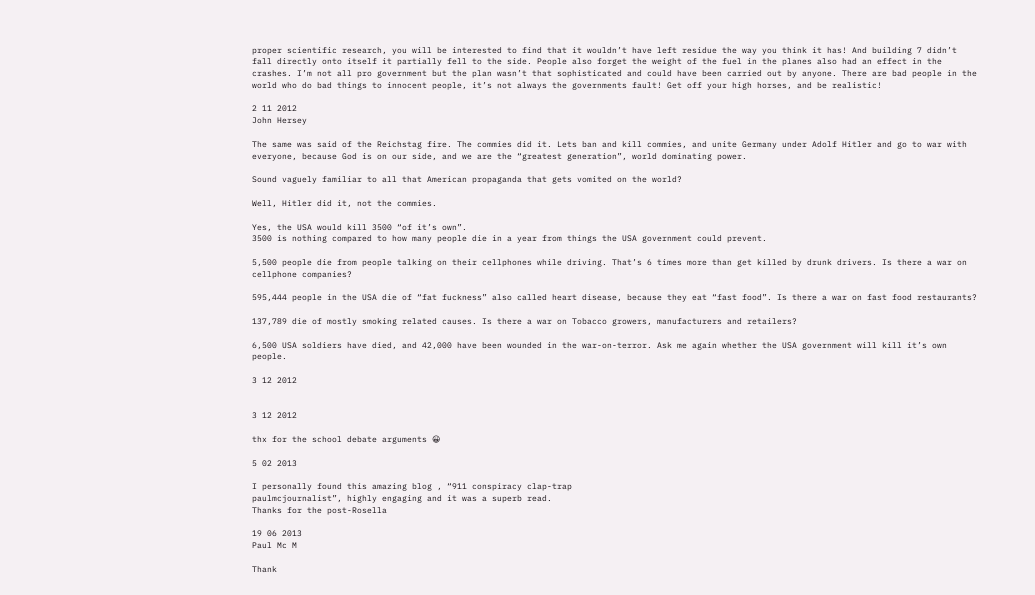proper scientific research, you will be interested to find that it wouldn’t have left residue the way you think it has! And building 7 didn’t fall directly onto itself it partially fell to the side. People also forget the weight of the fuel in the planes also had an effect in the crashes. I’m not all pro government but the plan wasn’t that sophisticated and could have been carried out by anyone. There are bad people in the world who do bad things to innocent people, it’s not always the governments fault! Get off your high horses, and be realistic!

2 11 2012
John Hersey

The same was said of the Reichstag fire. The commies did it. Lets ban and kill commies, and unite Germany under Adolf Hitler and go to war with everyone, because God is on our side, and we are the “greatest generation”, world dominating power.

Sound vaguely familiar to all that American propaganda that gets vomited on the world?

Well, Hitler did it, not the commies.

Yes, the USA would kill 3500 “of it’s own”.
3500 is nothing compared to how many people die in a year from things the USA government could prevent.

5,500 people die from people talking on their cellphones while driving. That’s 6 times more than get killed by drunk drivers. Is there a war on cellphone companies?

595,444 people in the USA die of “fat fuckness” also called heart disease, because they eat “fast food”. Is there a war on fast food restaurants?

137,789 die of mostly smoking related causes. Is there a war on Tobacco growers, manufacturers and retailers?

6,500 USA soldiers have died, and 42,000 have been wounded in the war-on-terror. Ask me again whether the USA government will kill it’s own people.

3 12 2012


3 12 2012

thx for the school debate arguments 😀

5 02 2013

I personally found this amazing blog , “911 conspiracy clap-trap
paulmcjournalist”, highly engaging and it was a superb read.
Thanks for the post-Rosella

19 06 2013
Paul Mc M

Thank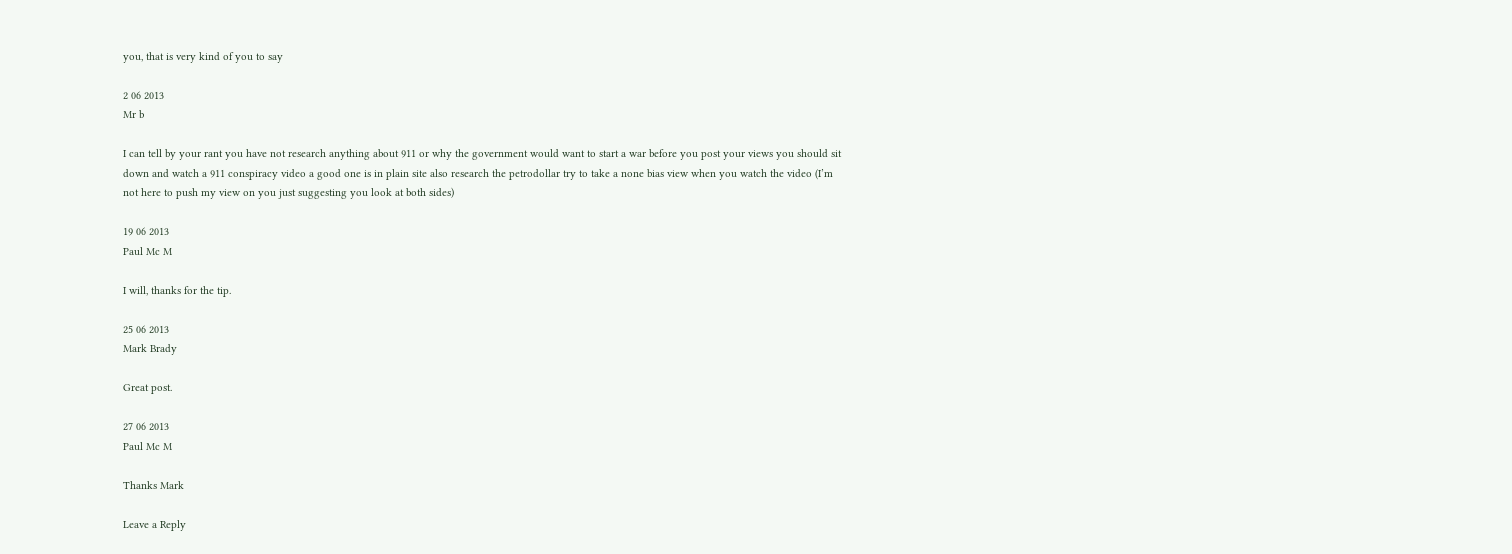you, that is very kind of you to say

2 06 2013
Mr b

I can tell by your rant you have not research anything about 911 or why the government would want to start a war before you post your views you should sit down and watch a 911 conspiracy video a good one is in plain site also research the petrodollar try to take a none bias view when you watch the video (I’m not here to push my view on you just suggesting you look at both sides)

19 06 2013
Paul Mc M

I will, thanks for the tip.

25 06 2013
Mark Brady

Great post.

27 06 2013
Paul Mc M

Thanks Mark

Leave a Reply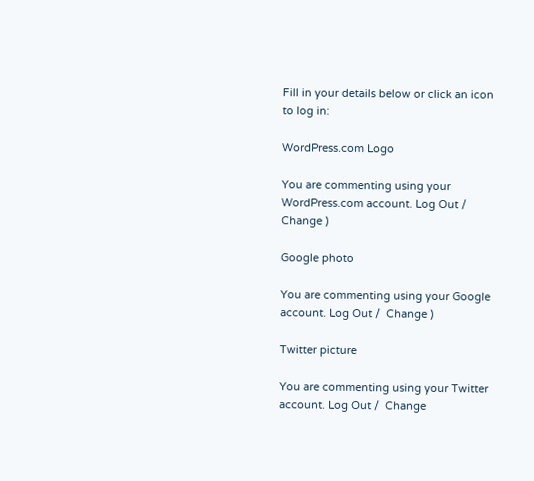Fill in your details below or click an icon to log in:

WordPress.com Logo

You are commenting using your WordPress.com account. Log Out /  Change )

Google photo

You are commenting using your Google account. Log Out /  Change )

Twitter picture

You are commenting using your Twitter account. Log Out /  Change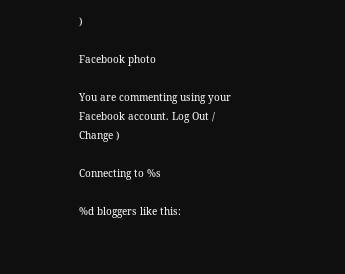)

Facebook photo

You are commenting using your Facebook account. Log Out /  Change )

Connecting to %s

%d bloggers like this: